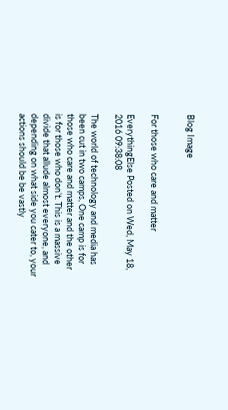Blog Image


For those who care and matter

EverythingElse Posted on Wed, May 18, 2016 09:38:08

The world of technology and media has been cut in two camps, One camp is for those who care and matter and the other is for those who don’t. This is a massive divide that allude almost everyone, and depending on what side you cater to, your actions should be be vastly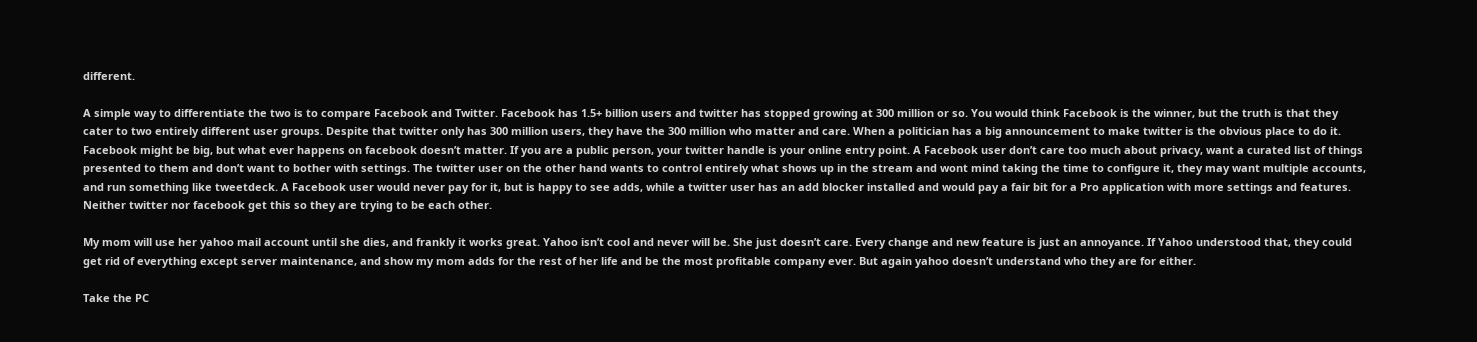different.

A simple way to differentiate the two is to compare Facebook and Twitter. Facebook has 1.5+ billion users and twitter has stopped growing at 300 million or so. You would think Facebook is the winner, but the truth is that they cater to two entirely different user groups. Despite that twitter only has 300 million users, they have the 300 million who matter and care. When a politician has a big announcement to make twitter is the obvious place to do it. Facebook might be big, but what ever happens on facebook doesn’t matter. If you are a public person, your twitter handle is your online entry point. A Facebook user don’t care too much about privacy, want a curated list of things presented to them and don’t want to bother with settings. The twitter user on the other hand wants to control entirely what shows up in the stream and wont mind taking the time to configure it, they may want multiple accounts, and run something like tweetdeck. A Facebook user would never pay for it, but is happy to see adds, while a twitter user has an add blocker installed and would pay a fair bit for a Pro application with more settings and features. Neither twitter nor facebook get this so they are trying to be each other.

My mom will use her yahoo mail account until she dies, and frankly it works great. Yahoo isn’t cool and never will be. She just doesn’t care. Every change and new feature is just an annoyance. If Yahoo understood that, they could get rid of everything except server maintenance, and show my mom adds for the rest of her life and be the most profitable company ever. But again yahoo doesn’t understand who they are for either.

Take the PC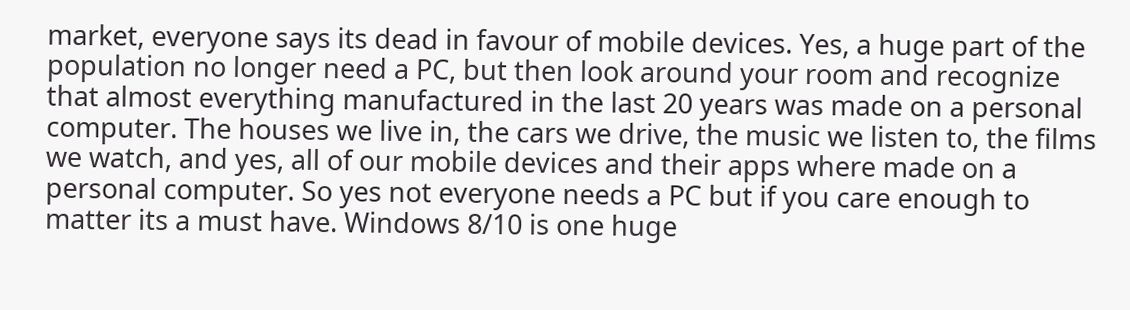market, everyone says its dead in favour of mobile devices. Yes, a huge part of the population no longer need a PC, but then look around your room and recognize that almost everything manufactured in the last 20 years was made on a personal computer. The houses we live in, the cars we drive, the music we listen to, the films we watch, and yes, all of our mobile devices and their apps where made on a personal computer. So yes not everyone needs a PC but if you care enough to matter its a must have. Windows 8/10 is one huge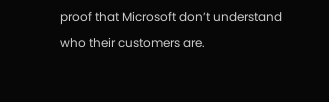proof that Microsoft don’t understand who their customers are.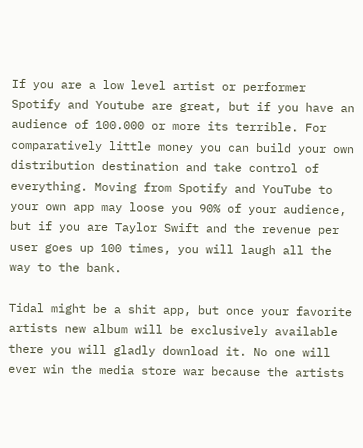If you are a low level artist or performer Spotify and Youtube are great, but if you have an audience of 100.000 or more its terrible. For comparatively little money you can build your own distribution destination and take control of everything. Moving from Spotify and YouTube to your own app may loose you 90% of your audience, but if you are Taylor Swift and the revenue per user goes up 100 times, you will laugh all the way to the bank.

Tidal might be a shit app, but once your favorite artists new album will be exclusively available there you will gladly download it. No one will ever win the media store war because the artists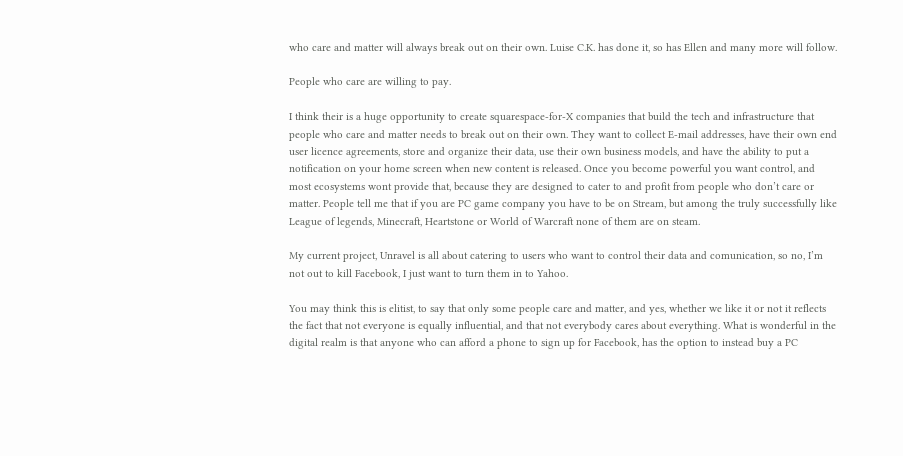who care and matter will always break out on their own. Luise C.K. has done it, so has Ellen and many more will follow.

People who care are willing to pay.

I think their is a huge opportunity to create squarespace-for-X companies that build the tech and infrastructure that people who care and matter needs to break out on their own. They want to collect E-mail addresses, have their own end user licence agreements, store and organize their data, use their own business models, and have the ability to put a notification on your home screen when new content is released. Once you become powerful you want control, and most ecosystems wont provide that, because they are designed to cater to and profit from people who don’t care or matter. People tell me that if you are PC game company you have to be on Stream, but among the truly successfully like League of legends, Minecraft, Heartstone or World of Warcraft none of them are on steam.

My current project, Unravel is all about catering to users who want to control their data and comunication, so no, I’m not out to kill Facebook, I just want to turn them in to Yahoo.

You may think this is elitist, to say that only some people care and matter, and yes, whether we like it or not it reflects the fact that not everyone is equally influential, and that not everybody cares about everything. What is wonderful in the digital realm is that anyone who can afford a phone to sign up for Facebook, has the option to instead buy a PC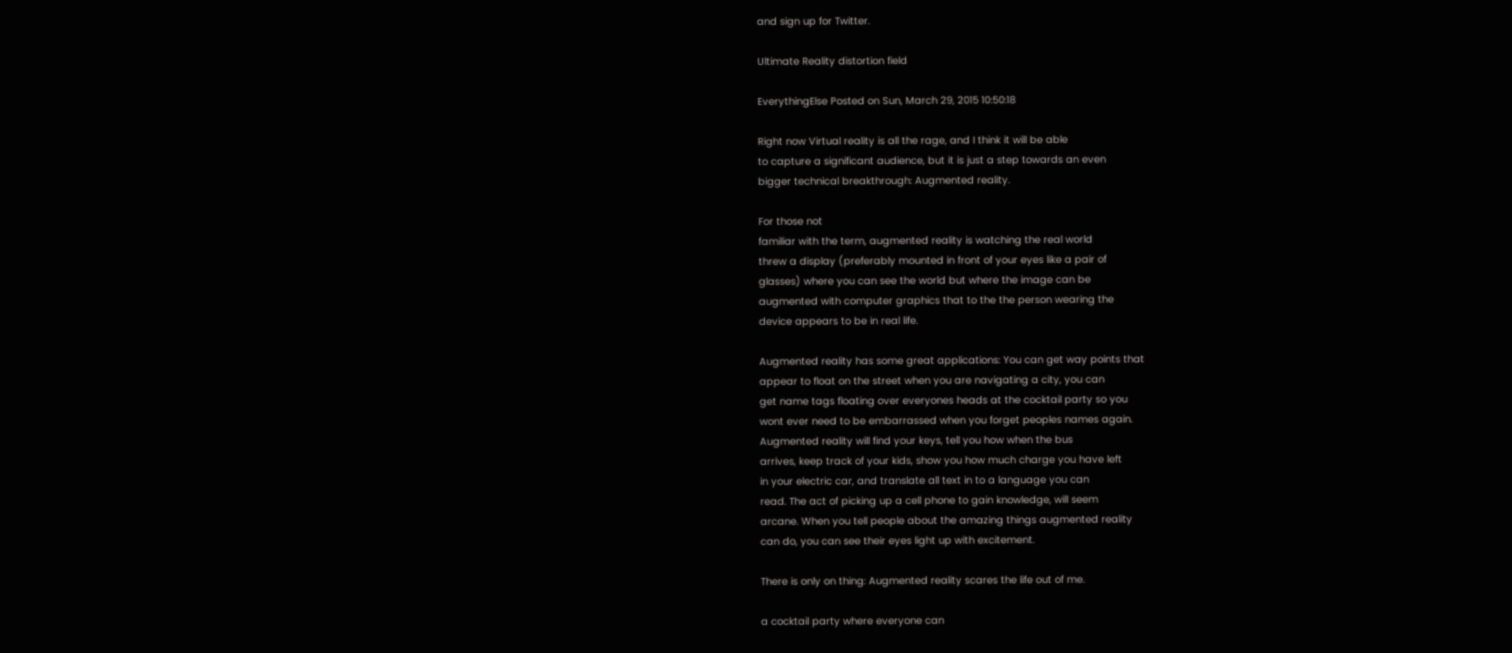and sign up for Twitter.

Ultimate Reality distortion field

EverythingElse Posted on Sun, March 29, 2015 10:50:18

Right now Virtual reality is all the rage, and I think it will be able
to capture a significant audience, but it is just a step towards an even
bigger technical breakthrough: Augmented reality.

For those not
familiar with the term, augmented reality is watching the real world
threw a display (preferably mounted in front of your eyes like a pair of
glasses) where you can see the world but where the image can be
augmented with computer graphics that to the the person wearing the
device appears to be in real life.

Augmented reality has some great applications: You can get way points that
appear to float on the street when you are navigating a city, you can
get name tags floating over everyones heads at the cocktail party so you
wont ever need to be embarrassed when you forget peoples names again.
Augmented reality will find your keys, tell you how when the bus
arrives, keep track of your kids, show you how much charge you have left
in your electric car, and translate all text in to a language you can
read. The act of picking up a cell phone to gain knowledge, will seem
arcane. When you tell people about the amazing things augmented reality
can do, you can see their eyes light up with excitement.

There is only on thing: Augmented reality scares the life out of me.

a cocktail party where everyone can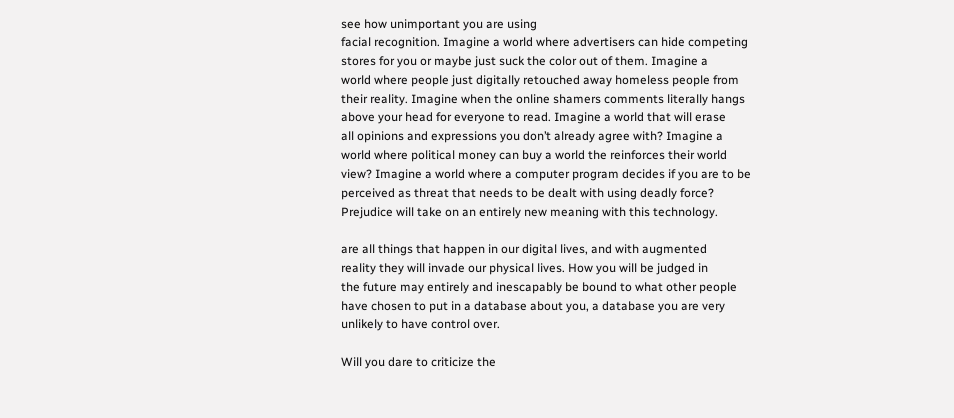see how unimportant you are using
facial recognition. Imagine a world where advertisers can hide competing
stores for you or maybe just suck the color out of them. Imagine a
world where people just digitally retouched away homeless people from
their reality. Imagine when the online shamers comments literally hangs
above your head for everyone to read. Imagine a world that will erase
all opinions and expressions you don’t already agree with? Imagine a
world where political money can buy a world the reinforces their world
view? Imagine a world where a computer program decides if you are to be
perceived as threat that needs to be dealt with using deadly force?
Prejudice will take on an entirely new meaning with this technology.

are all things that happen in our digital lives, and with augmented
reality they will invade our physical lives. How you will be judged in
the future may entirely and inescapably be bound to what other people
have chosen to put in a database about you, a database you are very
unlikely to have control over.

Will you dare to criticize the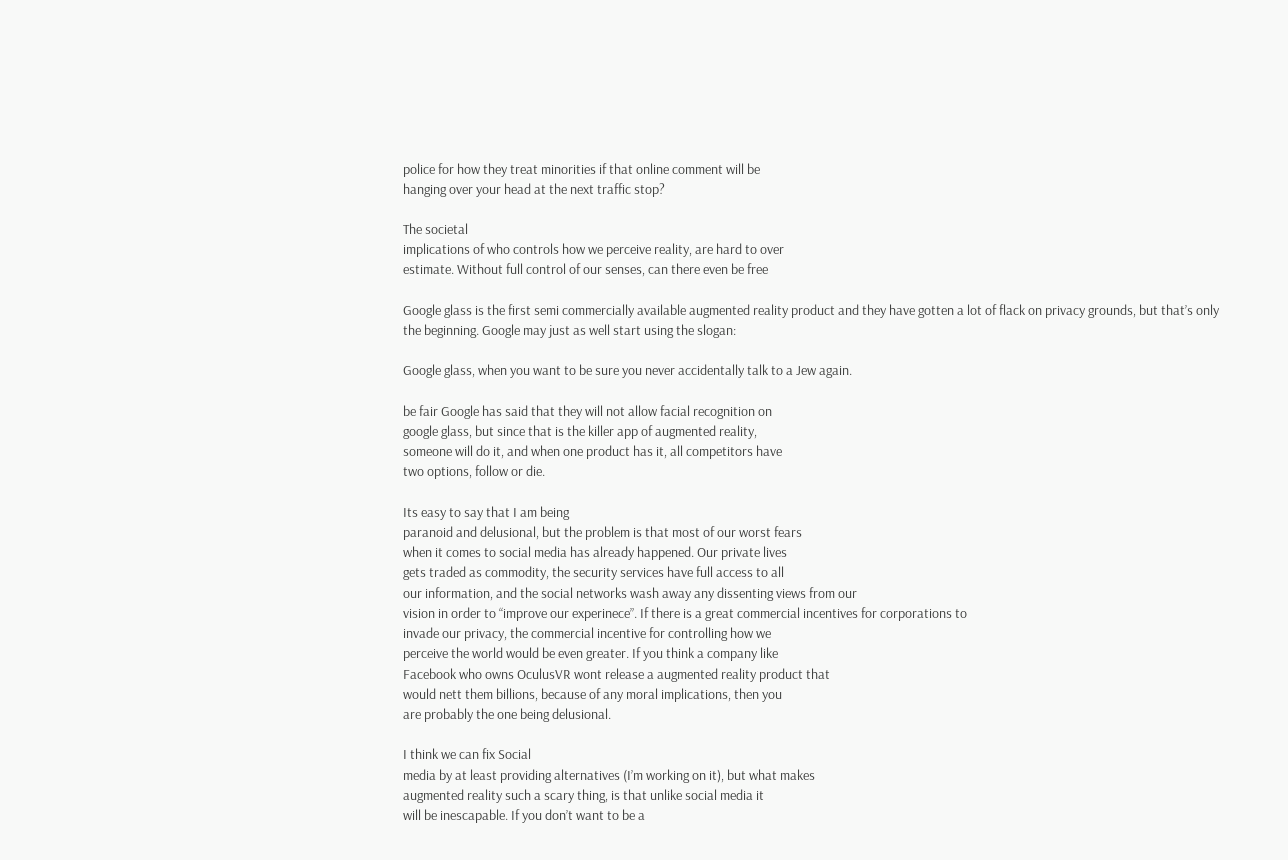police for how they treat minorities if that online comment will be
hanging over your head at the next traffic stop?

The societal
implications of who controls how we perceive reality, are hard to over
estimate. Without full control of our senses, can there even be free

Google glass is the first semi commercially available augmented reality product and they have gotten a lot of flack on privacy grounds, but that’s only the beginning. Google may just as well start using the slogan:

Google glass, when you want to be sure you never accidentally talk to a Jew again.

be fair Google has said that they will not allow facial recognition on
google glass, but since that is the killer app of augmented reality,
someone will do it, and when one product has it, all competitors have
two options, follow or die.

Its easy to say that I am being
paranoid and delusional, but the problem is that most of our worst fears
when it comes to social media has already happened. Our private lives
gets traded as commodity, the security services have full access to all
our information, and the social networks wash away any dissenting views from our
vision in order to “improve our experinece”. If there is a great commercial incentives for corporations to
invade our privacy, the commercial incentive for controlling how we
perceive the world would be even greater. If you think a company like
Facebook who owns OculusVR wont release a augmented reality product that
would nett them billions, because of any moral implications, then you
are probably the one being delusional.

I think we can fix Social
media by at least providing alternatives (I’m working on it), but what makes
augmented reality such a scary thing, is that unlike social media it
will be inescapable. If you don’t want to be a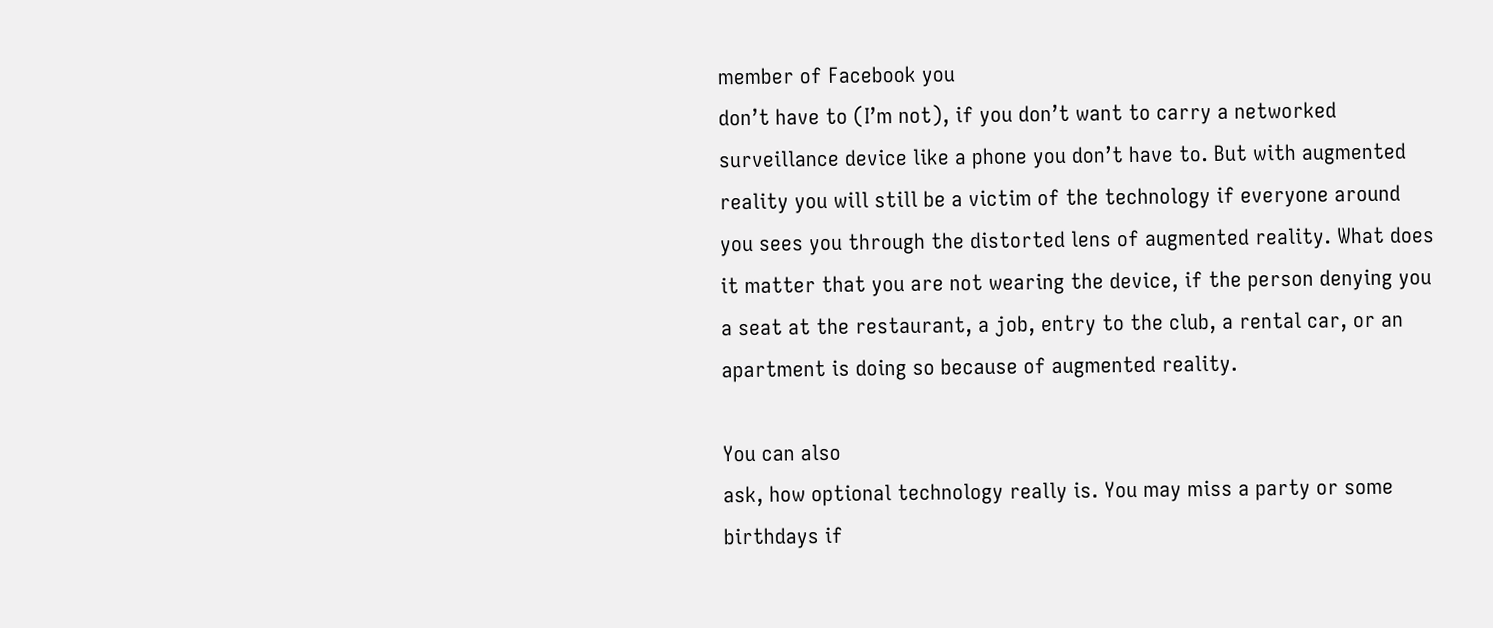member of Facebook you
don’t have to (I’m not), if you don’t want to carry a networked
surveillance device like a phone you don’t have to. But with augmented
reality you will still be a victim of the technology if everyone around
you sees you through the distorted lens of augmented reality. What does
it matter that you are not wearing the device, if the person denying you
a seat at the restaurant, a job, entry to the club, a rental car, or an
apartment is doing so because of augmented reality.

You can also
ask, how optional technology really is. You may miss a party or some
birthdays if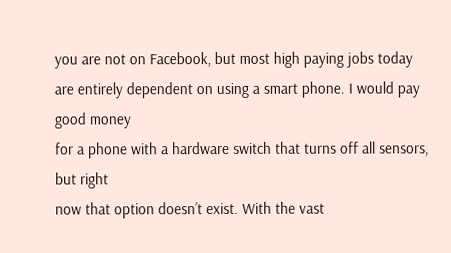you are not on Facebook, but most high paying jobs today
are entirely dependent on using a smart phone. I would pay good money
for a phone with a hardware switch that turns off all sensors, but right
now that option doesn’t exist. With the vast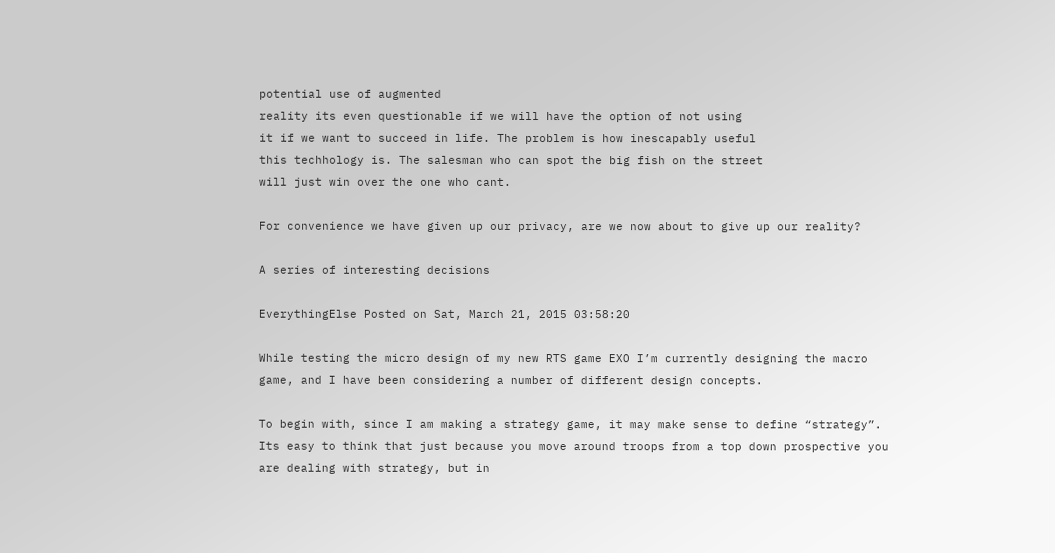potential use of augmented
reality its even questionable if we will have the option of not using
it if we want to succeed in life. The problem is how inescapably useful
this techhology is. The salesman who can spot the big fish on the street
will just win over the one who cant.

For convenience we have given up our privacy, are we now about to give up our reality?

A series of interesting decisions

EverythingElse Posted on Sat, March 21, 2015 03:58:20

While testing the micro design of my new RTS game EXO I’m currently designing the macro game, and I have been considering a number of different design concepts.

To begin with, since I am making a strategy game, it may make sense to define “strategy”. Its easy to think that just because you move around troops from a top down prospective you are dealing with strategy, but in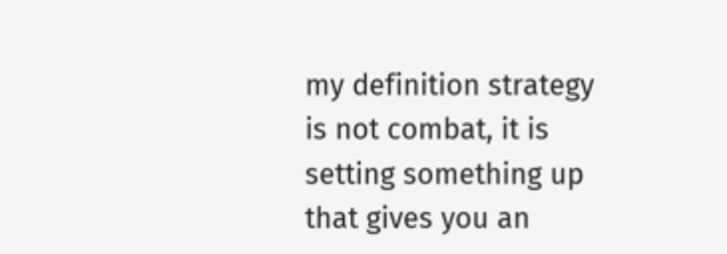my definition strategy is not combat, it is setting something up that gives you an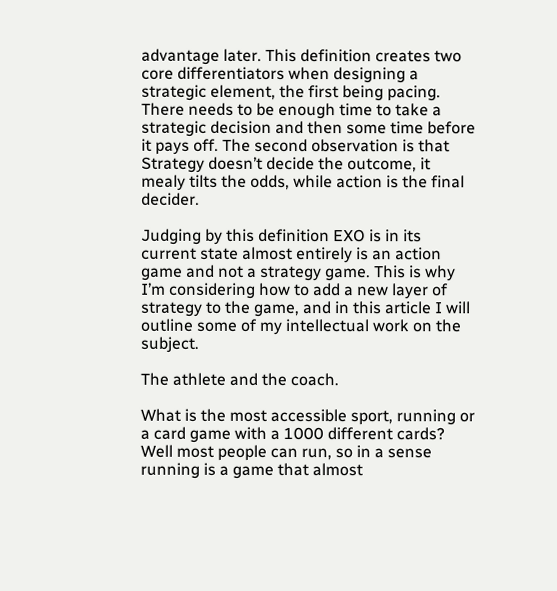advantage later. This definition creates two core differentiators when designing a strategic element, the first being pacing. There needs to be enough time to take a strategic decision and then some time before it pays off. The second observation is that Strategy doesn’t decide the outcome, it mealy tilts the odds, while action is the final decider.

Judging by this definition EXO is in its current state almost entirely is an action game and not a strategy game. This is why I’m considering how to add a new layer of strategy to the game, and in this article I will outline some of my intellectual work on the subject.

The athlete and the coach.

What is the most accessible sport, running or a card game with a 1000 different cards? Well most people can run, so in a sense running is a game that almost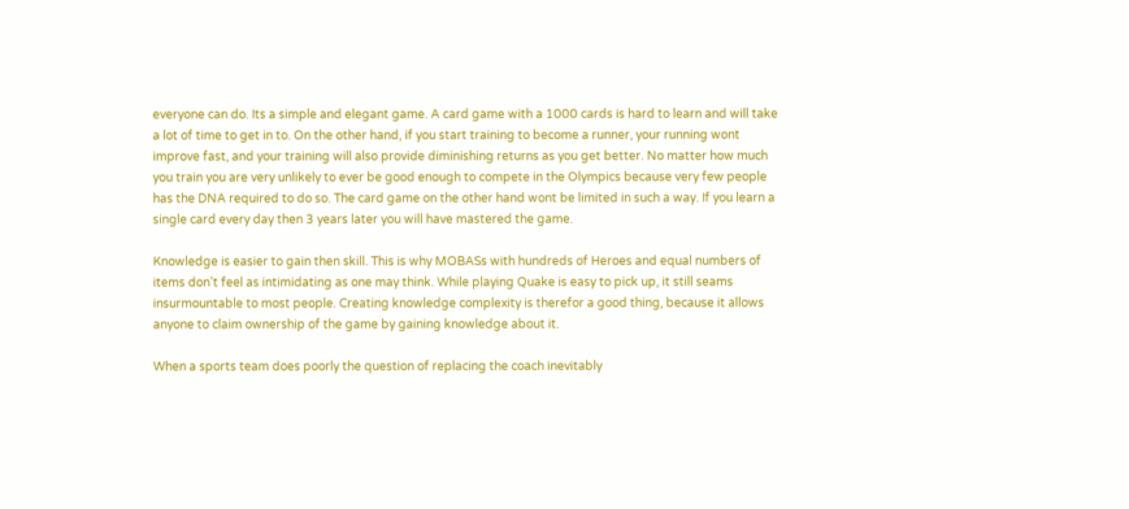everyone can do. Its a simple and elegant game. A card game with a 1000 cards is hard to learn and will take a lot of time to get in to. On the other hand, if you start training to become a runner, your running wont improve fast, and your training will also provide diminishing returns as you get better. No matter how much you train you are very unlikely to ever be good enough to compete in the Olympics because very few people has the DNA required to do so. The card game on the other hand wont be limited in such a way. If you learn a single card every day then 3 years later you will have mastered the game.

Knowledge is easier to gain then skill. This is why MOBASs with hundreds of Heroes and equal numbers of items don’t feel as intimidating as one may think. While playing Quake is easy to pick up, it still seams insurmountable to most people. Creating knowledge complexity is therefor a good thing, because it allows anyone to claim ownership of the game by gaining knowledge about it.

When a sports team does poorly the question of replacing the coach inevitably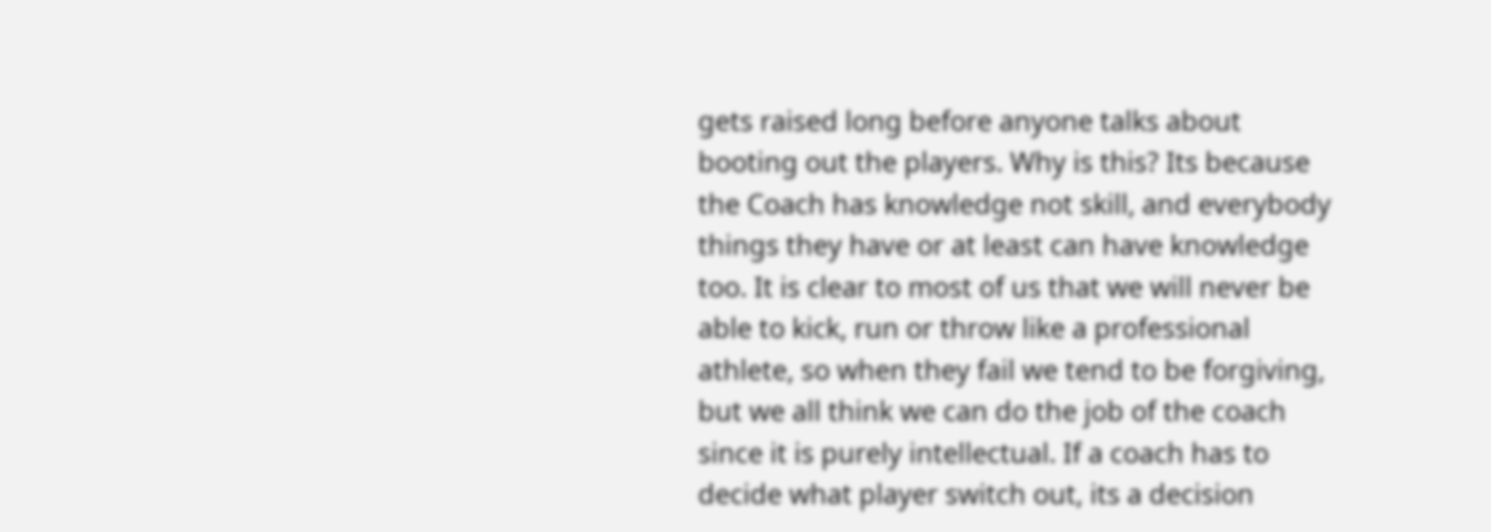gets raised long before anyone talks about booting out the players. Why is this? Its because the Coach has knowledge not skill, and everybody things they have or at least can have knowledge too. It is clear to most of us that we will never be able to kick, run or throw like a professional athlete, so when they fail we tend to be forgiving, but we all think we can do the job of the coach since it is purely intellectual. If a coach has to decide what player switch out, its a decision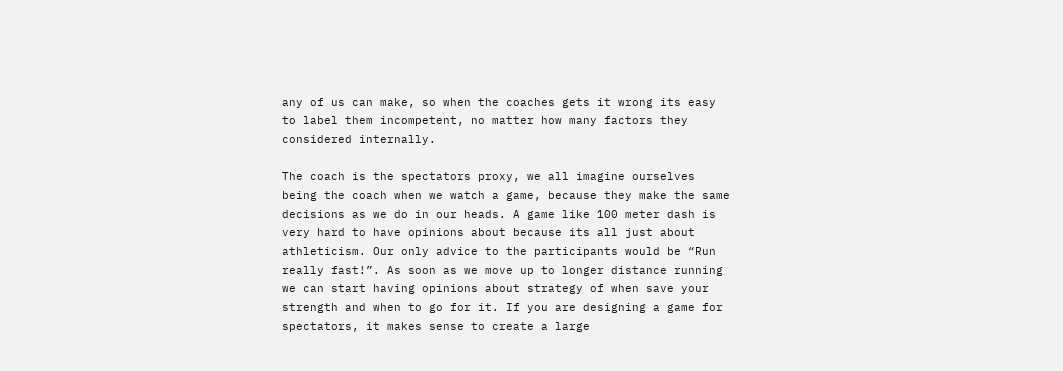any of us can make, so when the coaches gets it wrong its easy to label them incompetent, no matter how many factors they considered internally.

The coach is the spectators proxy, we all imagine ourselves being the coach when we watch a game, because they make the same decisions as we do in our heads. A game like 100 meter dash is very hard to have opinions about because its all just about athleticism. Our only advice to the participants would be “Run really fast!”. As soon as we move up to longer distance running we can start having opinions about strategy of when save your strength and when to go for it. If you are designing a game for spectators, it makes sense to create a large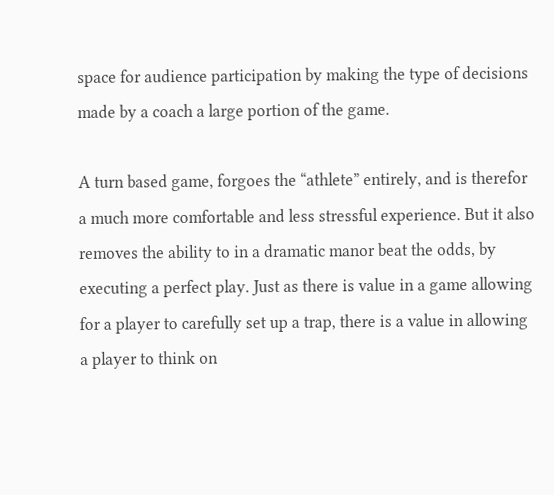space for audience participation by making the type of decisions made by a coach a large portion of the game.

A turn based game, forgoes the “athlete” entirely, and is therefor a much more comfortable and less stressful experience. But it also removes the ability to in a dramatic manor beat the odds, by executing a perfect play. Just as there is value in a game allowing for a player to carefully set up a trap, there is a value in allowing a player to think on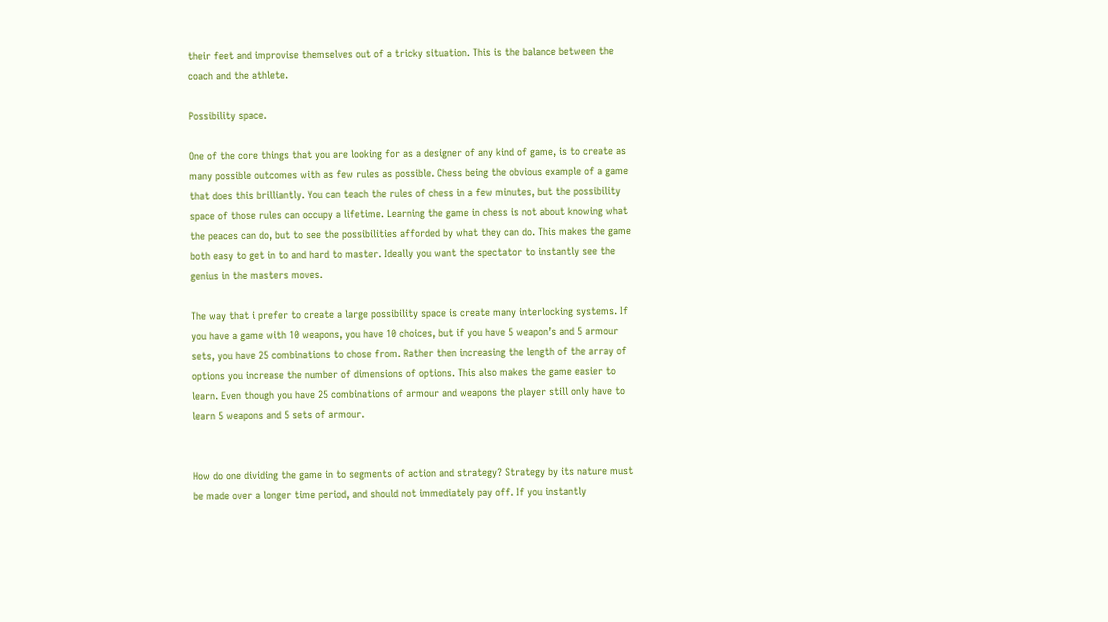their feet and improvise themselves out of a tricky situation. This is the balance between the coach and the athlete.

Possibility space.

One of the core things that you are looking for as a designer of any kind of game, is to create as many possible outcomes with as few rules as possible. Chess being the obvious example of a game that does this brilliantly. You can teach the rules of chess in a few minutes, but the possibility space of those rules can occupy a lifetime. Learning the game in chess is not about knowing what the peaces can do, but to see the possibilities afforded by what they can do. This makes the game both easy to get in to and hard to master. Ideally you want the spectator to instantly see the genius in the masters moves.

The way that i prefer to create a large possibility space is create many interlocking systems. If you have a game with 10 weapons, you have 10 choices, but if you have 5 weapon’s and 5 armour sets, you have 25 combinations to chose from. Rather then increasing the length of the array of options you increase the number of dimensions of options. This also makes the game easier to learn. Even though you have 25 combinations of armour and weapons the player still only have to learn 5 weapons and 5 sets of armour.


How do one dividing the game in to segments of action and strategy? Strategy by its nature must be made over a longer time period, and should not immediately pay off. If you instantly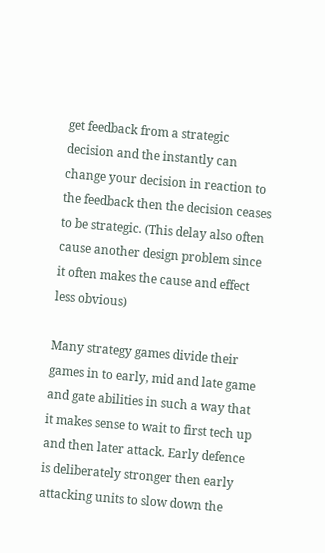get feedback from a strategic decision and the instantly can change your decision in reaction to the feedback then the decision ceases to be strategic. (This delay also often cause another design problem since it often makes the cause and effect less obvious)

Many strategy games divide their games in to early, mid and late game and gate abilities in such a way that it makes sense to wait to first tech up and then later attack. Early defence is deliberately stronger then early attacking units to slow down the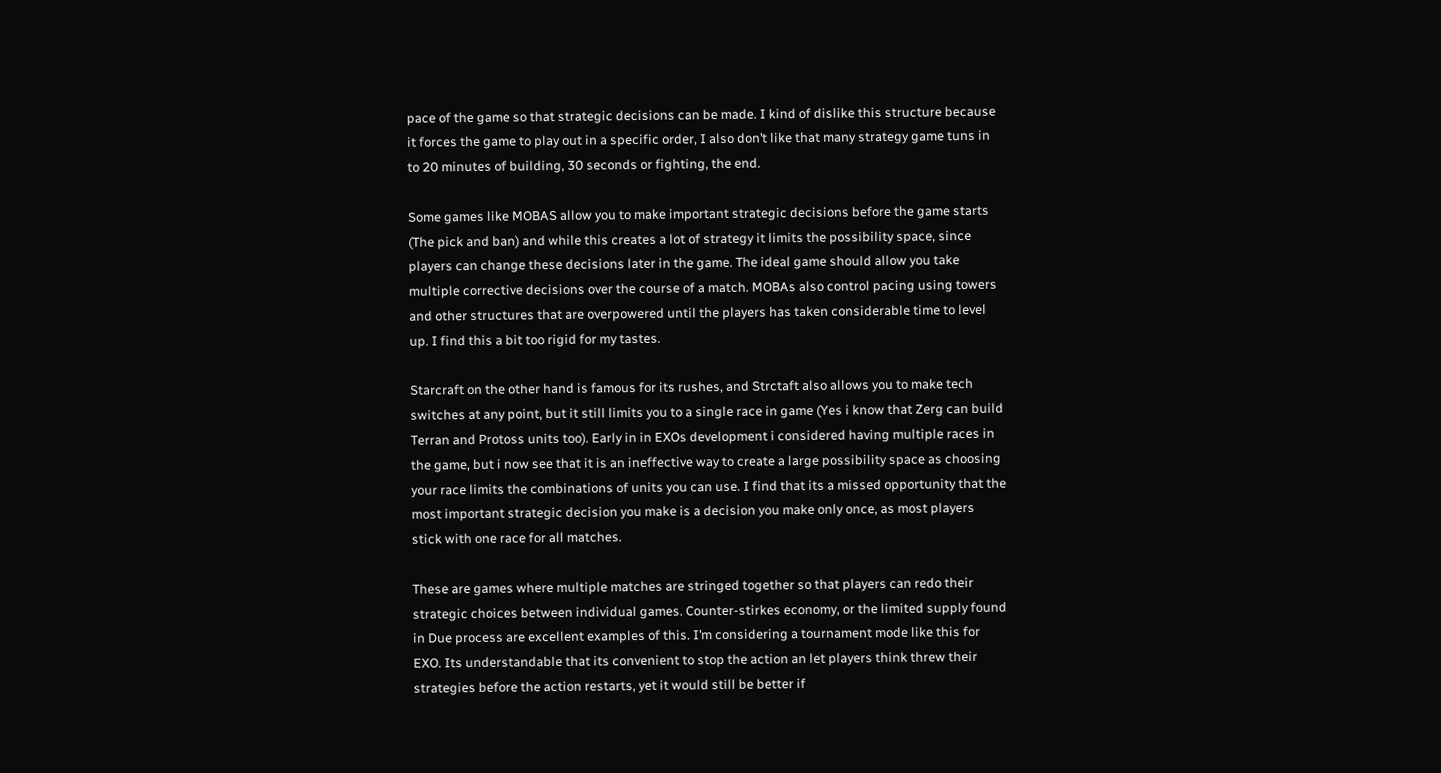pace of the game so that strategic decisions can be made. I kind of dislike this structure because it forces the game to play out in a specific order, I also don’t like that many strategy game tuns in to 20 minutes of building, 30 seconds or fighting, the end.

Some games like MOBAS allow you to make important strategic decisions before the game starts (The pick and ban) and while this creates a lot of strategy it limits the possibility space, since players can change these decisions later in the game. The ideal game should allow you take multiple corrective decisions over the course of a match. MOBAs also control pacing using towers and other structures that are overpowered until the players has taken considerable time to level up. I find this a bit too rigid for my tastes.

Starcraft on the other hand is famous for its rushes, and Strctaft also allows you to make tech switches at any point, but it still limits you to a single race in game (Yes i know that Zerg can build Terran and Protoss units too). Early in in EXOs development i considered having multiple races in the game, but i now see that it is an ineffective way to create a large possibility space as choosing your race limits the combinations of units you can use. I find that its a missed opportunity that the most important strategic decision you make is a decision you make only once, as most players stick with one race for all matches.

These are games where multiple matches are stringed together so that players can redo their strategic choices between individual games. Counter-stirkes economy, or the limited supply found in Due process are excellent examples of this. I’m considering a tournament mode like this for EXO. Its understandable that its convenient to stop the action an let players think threw their strategies before the action restarts, yet it would still be better if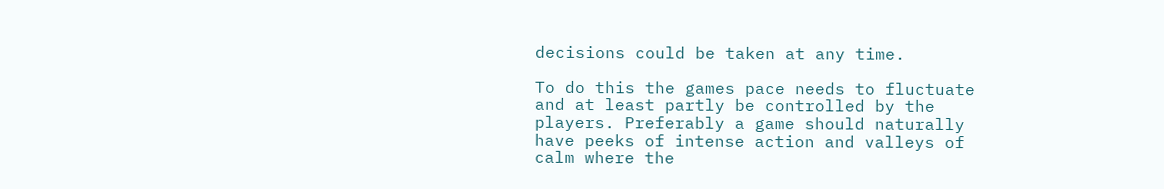decisions could be taken at any time.

To do this the games pace needs to fluctuate and at least partly be controlled by the players. Preferably a game should naturally have peeks of intense action and valleys of calm where the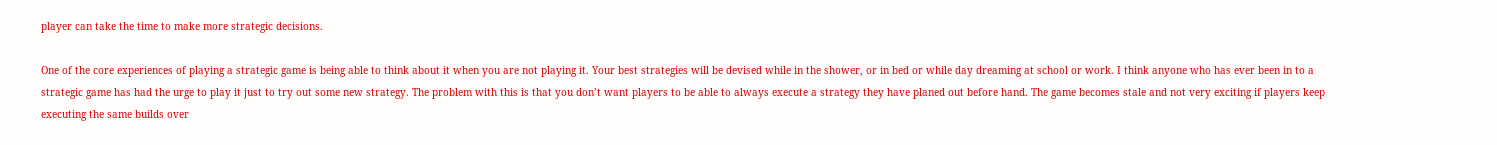player can take the time to make more strategic decisions.

One of the core experiences of playing a strategic game is being able to think about it when you are not playing it. Your best strategies will be devised while in the shower, or in bed or while day dreaming at school or work. I think anyone who has ever been in to a strategic game has had the urge to play it just to try out some new strategy. The problem with this is that you don’t want players to be able to always execute a strategy they have planed out before hand. The game becomes stale and not very exciting if players keep executing the same builds over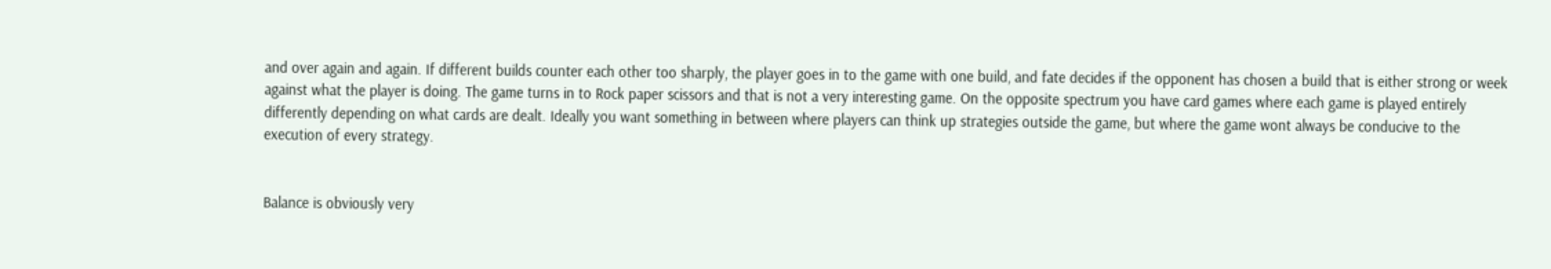and over again and again. If different builds counter each other too sharply, the player goes in to the game with one build, and fate decides if the opponent has chosen a build that is either strong or week against what the player is doing. The game turns in to Rock paper scissors and that is not a very interesting game. On the opposite spectrum you have card games where each game is played entirely differently depending on what cards are dealt. Ideally you want something in between where players can think up strategies outside the game, but where the game wont always be conducive to the execution of every strategy.


Balance is obviously very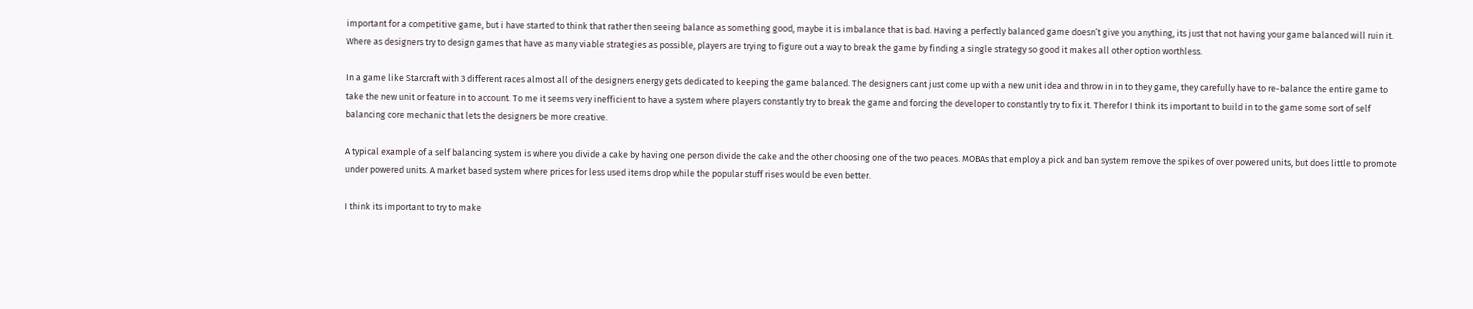important for a competitive game, but i have started to think that rather then seeing balance as something good, maybe it is imbalance that is bad. Having a perfectly balanced game doesn’t give you anything, its just that not having your game balanced will ruin it. Where as designers try to design games that have as many viable strategies as possible, players are trying to figure out a way to break the game by finding a single strategy so good it makes all other option worthless.

In a game like Starcraft with 3 different races almost all of the designers energy gets dedicated to keeping the game balanced. The designers cant just come up with a new unit idea and throw in in to they game, they carefully have to re-balance the entire game to take the new unit or feature in to account. To me it seems very inefficient to have a system where players constantly try to break the game and forcing the developer to constantly try to fix it. Therefor I think its important to build in to the game some sort of self balancing core mechanic that lets the designers be more creative.

A typical example of a self balancing system is where you divide a cake by having one person divide the cake and the other choosing one of the two peaces. MOBAs that employ a pick and ban system remove the spikes of over powered units, but does little to promote under powered units. A market based system where prices for less used items drop while the popular stuff rises would be even better.

I think its important to try to make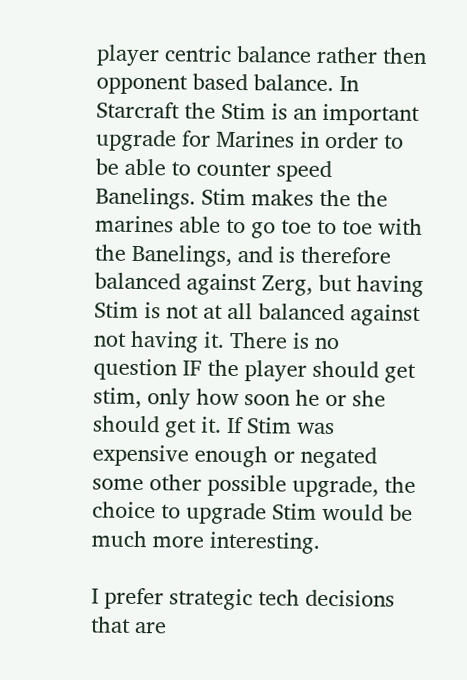player centric balance rather then opponent based balance. In Starcraft the Stim is an important upgrade for Marines in order to be able to counter speed Banelings. Stim makes the the marines able to go toe to toe with the Banelings, and is therefore balanced against Zerg, but having Stim is not at all balanced against not having it. There is no question IF the player should get stim, only how soon he or she should get it. If Stim was expensive enough or negated some other possible upgrade, the choice to upgrade Stim would be much more interesting.

I prefer strategic tech decisions that are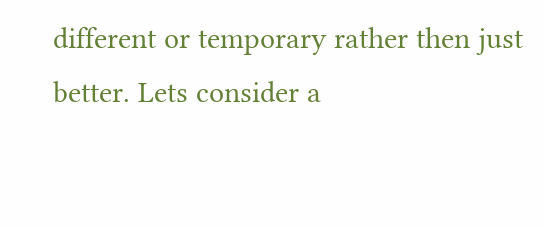different or temporary rather then just better. Lets consider a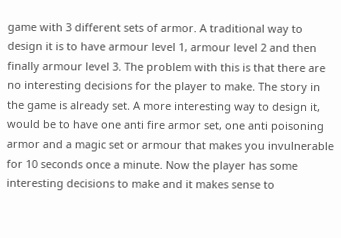game with 3 different sets of armor. A traditional way to design it is to have armour level 1, armour level 2 and then finally armour level 3. The problem with this is that there are no interesting decisions for the player to make. The story in the game is already set. A more interesting way to design it, would be to have one anti fire armor set, one anti poisoning armor and a magic set or armour that makes you invulnerable for 10 seconds once a minute. Now the player has some interesting decisions to make and it makes sense to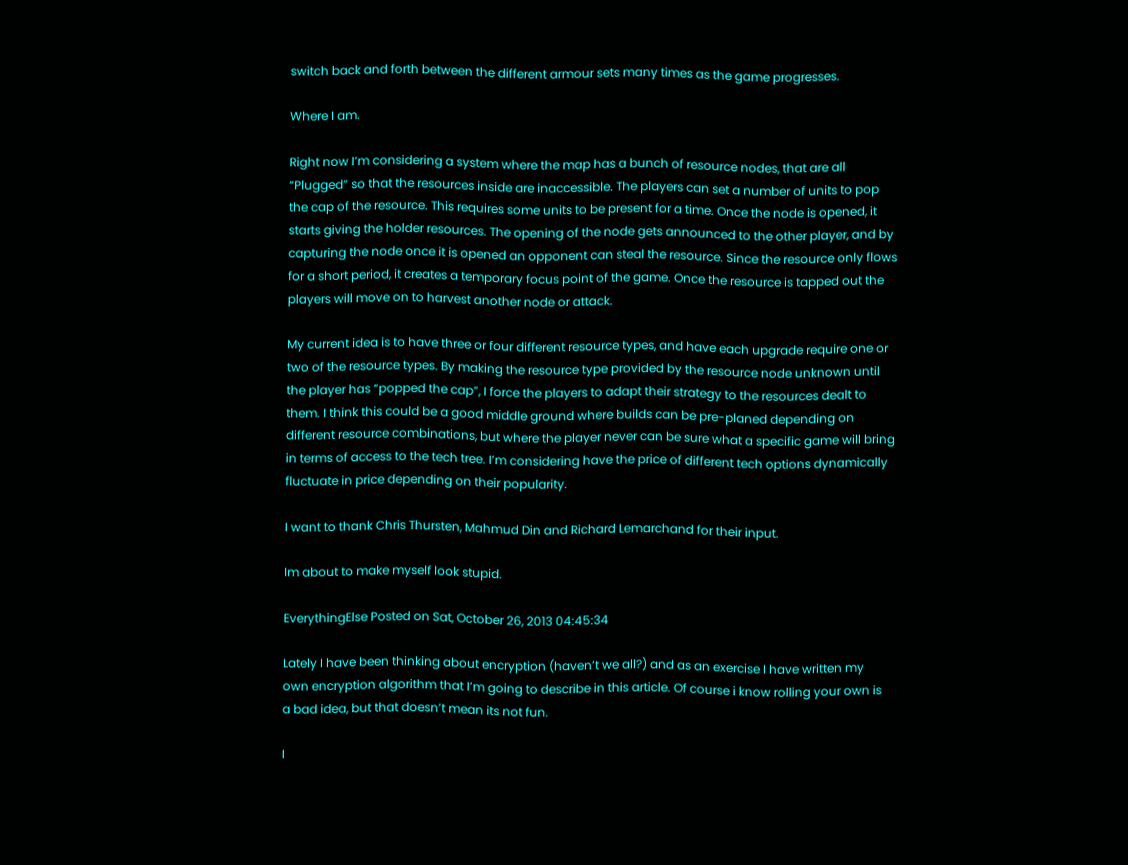switch back and forth between the different armour sets many times as the game progresses.

Where I am.

Right now I’m considering a system where the map has a bunch of resource nodes, that are all “Plugged” so that the resources inside are inaccessible. The players can set a number of units to pop the cap of the resource. This requires some units to be present for a time. Once the node is opened, it starts giving the holder resources. The opening of the node gets announced to the other player, and by capturing the node once it is opened an opponent can steal the resource. Since the resource only flows for a short period, it creates a temporary focus point of the game. Once the resource is tapped out the players will move on to harvest another node or attack.

My current idea is to have three or four different resource types, and have each upgrade require one or two of the resource types. By making the resource type provided by the resource node unknown until the player has “popped the cap”, I force the players to adapt their strategy to the resources dealt to them. I think this could be a good middle ground where builds can be pre-planed depending on different resource combinations, but where the player never can be sure what a specific game will bring in terms of access to the tech tree. I’m considering have the price of different tech options dynamically fluctuate in price depending on their popularity.

I want to thank Chris Thursten, Mahmud Din and Richard Lemarchand for their input.

Im about to make myself look stupid.

EverythingElse Posted on Sat, October 26, 2013 04:45:34

Lately I have been thinking about encryption (haven’t we all?) and as an exercise I have written my own encryption algorithm that I’m going to describe in this article. Of course i know rolling your own is a bad idea, but that doesn’t mean its not fun.

I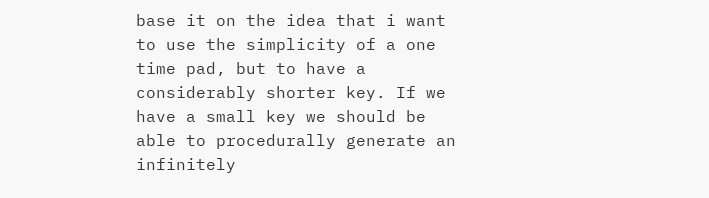base it on the idea that i want to use the simplicity of a one time pad, but to have a considerably shorter key. If we have a small key we should be able to procedurally generate an infinitely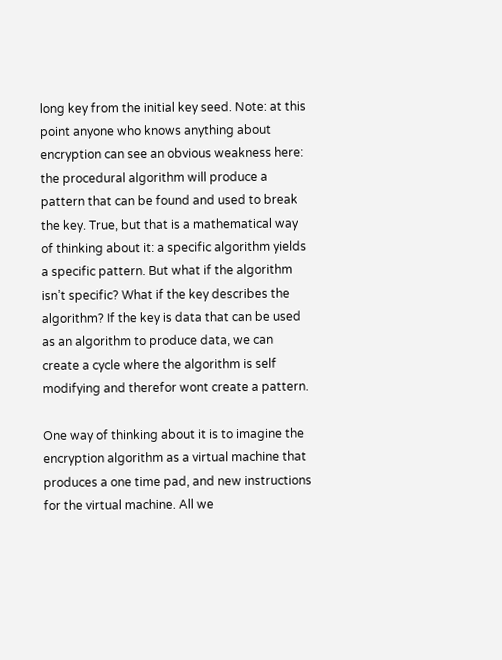long key from the initial key seed. Note: at this point anyone who knows anything about encryption can see an obvious weakness here: the procedural algorithm will produce a pattern that can be found and used to break the key. True, but that is a mathematical way of thinking about it: a specific algorithm yields a specific pattern. But what if the algorithm isn’t specific? What if the key describes the algorithm? If the key is data that can be used as an algorithm to produce data, we can create a cycle where the algorithm is self modifying and therefor wont create a pattern.

One way of thinking about it is to imagine the encryption algorithm as a virtual machine that produces a one time pad, and new instructions for the virtual machine. All we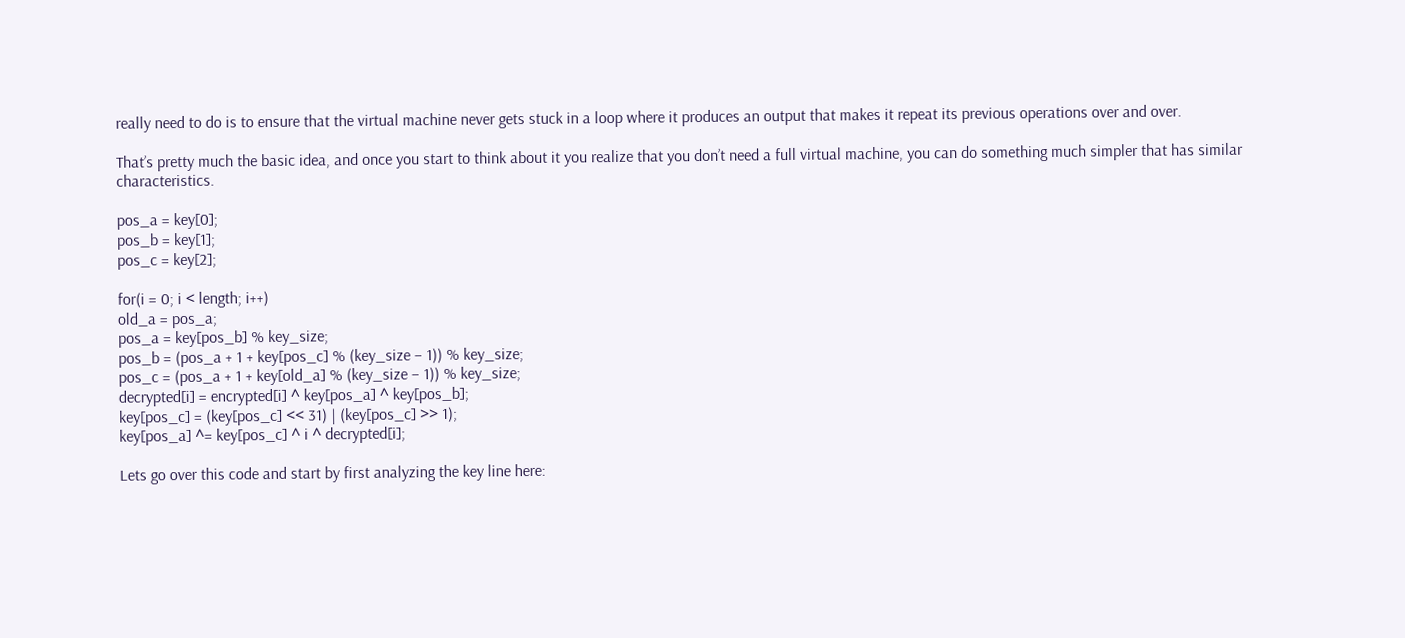really need to do is to ensure that the virtual machine never gets stuck in a loop where it produces an output that makes it repeat its previous operations over and over.

That’s pretty much the basic idea, and once you start to think about it you realize that you don’t need a full virtual machine, you can do something much simpler that has similar characteristics.

pos_a = key[0];
pos_b = key[1];
pos_c = key[2];

for(i = 0; i < length; i++)
old_a = pos_a;
pos_a = key[pos_b] % key_size;
pos_b = (pos_a + 1 + key[pos_c] % (key_size – 1)) % key_size;
pos_c = (pos_a + 1 + key[old_a] % (key_size – 1)) % key_size;
decrypted[i] = encrypted[i] ^ key[pos_a] ^ key[pos_b];
key[pos_c] = (key[pos_c] << 31) | (key[pos_c] >> 1);
key[pos_a] ^= key[pos_c] ^ i ^ decrypted[i];

Lets go over this code and start by first analyzing the key line here: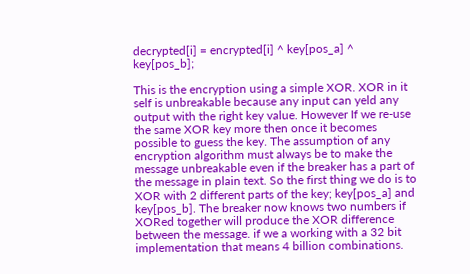decrypted[i] = encrypted[i] ^ key[pos_a] ^ key[pos_b];

This is the encryption using a simple XOR. XOR in it self is unbreakable because any input can yeld any output with the right key value. However If we re-use the same XOR key more then once it becomes possible to guess the key. The assumption of any encryption algorithm must always be to make the message unbreakable even if the breaker has a part of the message in plain text. So the first thing we do is to XOR with 2 different parts of the key; key[pos_a] and key[pos_b]. The breaker now knows two numbers if XORed together will produce the XOR difference between the message. if we a working with a 32 bit implementation that means 4 billion combinations.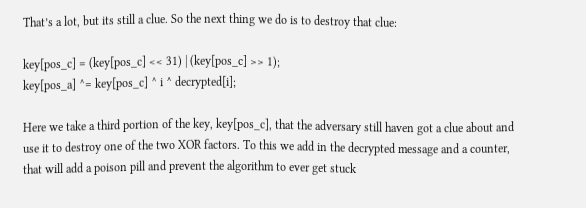That’s a lot, but its still a clue. So the next thing we do is to destroy that clue:

key[pos_c] = (key[pos_c] << 31) | (key[pos_c] >> 1);
key[pos_a] ^= key[pos_c] ^ i ^ decrypted[i];

Here we take a third portion of the key, key[pos_c], that the adversary still haven got a clue about and use it to destroy one of the two XOR factors. To this we add in the decrypted message and a counter, that will add a poison pill and prevent the algorithm to ever get stuck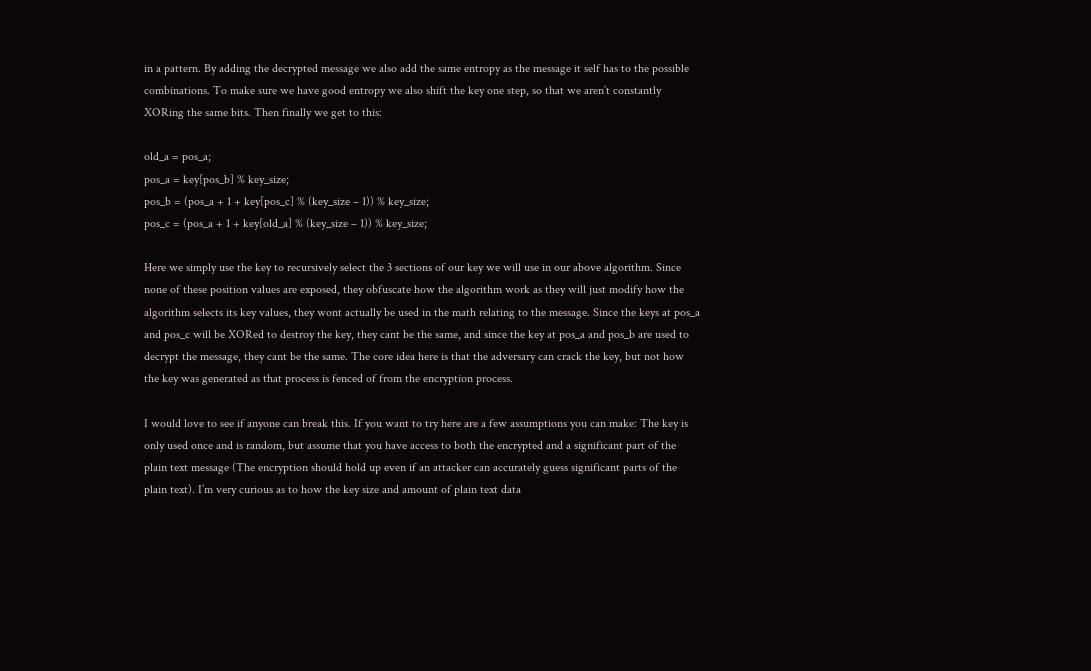in a pattern. By adding the decrypted message we also add the same entropy as the message it self has to the possible combinations. To make sure we have good entropy we also shift the key one step, so that we aren’t constantly XORing the same bits. Then finally we get to this:

old_a = pos_a;
pos_a = key[pos_b] % key_size;
pos_b = (pos_a + 1 + key[pos_c] % (key_size – 1)) % key_size;
pos_c = (pos_a + 1 + key[old_a] % (key_size – 1)) % key_size;

Here we simply use the key to recursively select the 3 sections of our key we will use in our above algorithm. Since none of these position values are exposed, they obfuscate how the algorithm work as they will just modify how the algorithm selects its key values, they wont actually be used in the math relating to the message. Since the keys at pos_a and pos_c will be XORed to destroy the key, they cant be the same, and since the key at pos_a and pos_b are used to decrypt the message, they cant be the same. The core idea here is that the adversary can crack the key, but not how the key was generated as that process is fenced of from the encryption process.

I would love to see if anyone can break this. If you want to try here are a few assumptions you can make: The key is only used once and is random, but assume that you have access to both the encrypted and a significant part of the plain text message (The encryption should hold up even if an attacker can accurately guess significant parts of the plain text). I’m very curious as to how the key size and amount of plain text data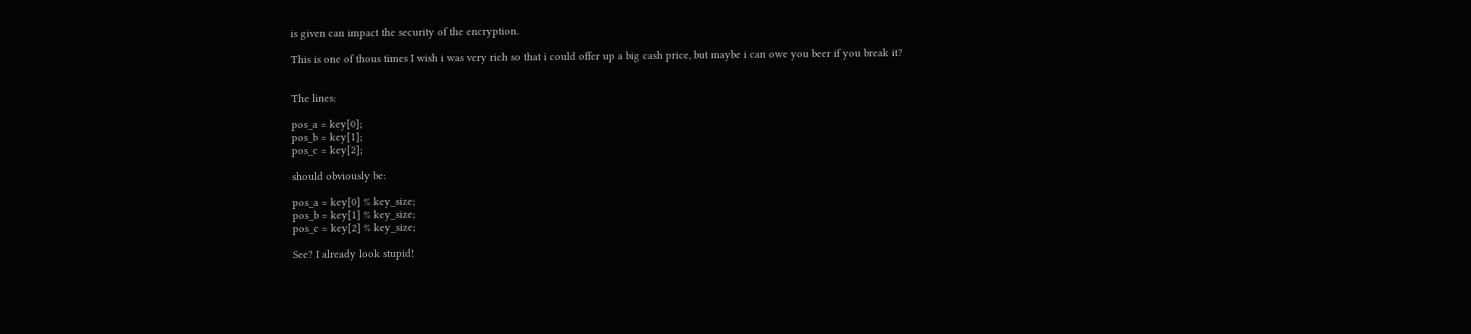is given can impact the security of the encryption.

This is one of thous times I wish i was very rich so that i could offer up a big cash price, but maybe i can owe you beer if you break it?


The lines:

pos_a = key[0];
pos_b = key[1];
pos_c = key[2];

should obviously be:

pos_a = key[0] % key_size;
pos_b = key[1] % key_size;
pos_c = key[2] % key_size;

See? I already look stupid!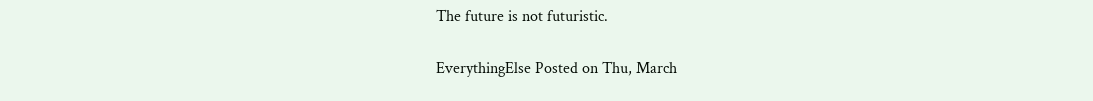The future is not futuristic.

EverythingElse Posted on Thu, March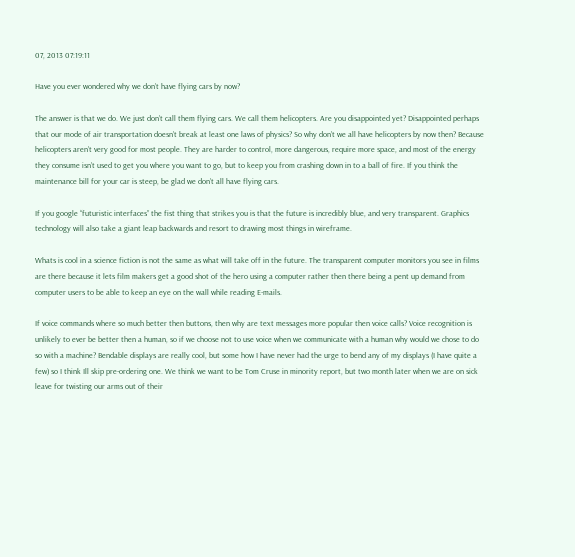07, 2013 07:19:11

Have you ever wondered why we don’t have flying cars by now?

The answer is that we do. We just don’t call them flying cars. We call them helicopters. Are you disappointed yet? Disappointed perhaps that our mode of air transportation doesn’t break at least one laws of physics? So why don’t we all have helicopters by now then? Because helicopters aren’t very good for most people. They are harder to control, more dangerous, require more space, and most of the energy they consume isn’t used to get you where you want to go, but to keep you from crashing down in to a ball of fire. If you think the maintenance bill for your car is steep, be glad we don’t all have flying cars.

If you google “futuristic interfaces” the fist thing that strikes you is that the future is incredibly blue, and very transparent. Graphics technology will also take a giant leap backwards and resort to drawing most things in wireframe.

Whats is cool in a science fiction is not the same as what will take off in the future. The transparent computer monitors you see in films are there because it lets film makers get a good shot of the hero using a computer rather then there being a pent up demand from computer users to be able to keep an eye on the wall while reading E-mails.

If voice commands where so much better then buttons, then why are text messages more popular then voice calls? Voice recognition is unlikely to ever be better then a human, so if we choose not to use voice when we communicate with a human why would we chose to do so with a machine? Bendable displays are really cool, but some how I have never had the urge to bend any of my displays (I have quite a few) so I think Ill skip pre-ordering one. We think we want to be Tom Cruse in minority report, but two month later when we are on sick leave for twisting our arms out of their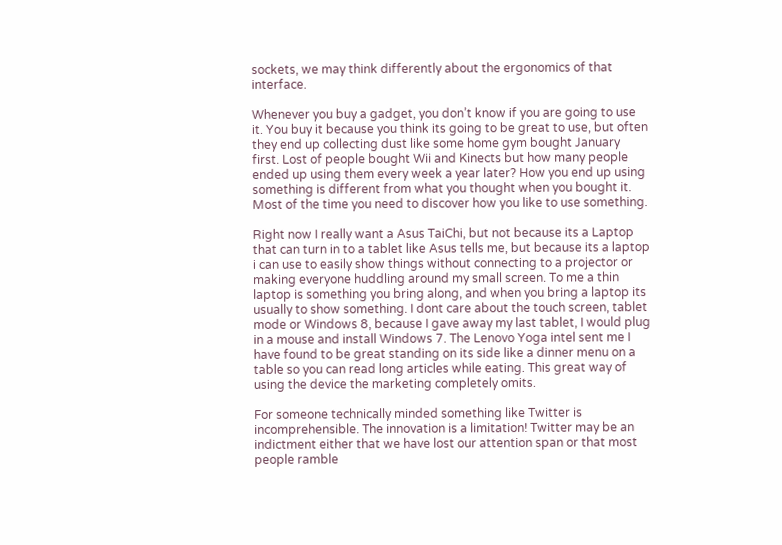sockets, we may think differently about the ergonomics of that interface.

Whenever you buy a gadget, you don’t know if you are going to use it. You buy it because you think its going to be great to use, but often they end up collecting dust like some home gym bought January first. Lost of people bought Wii and Kinects but how many people ended up using them every week a year later? How you end up using something is different from what you thought when you bought it. Most of the time you need to discover how you like to use something.

Right now I really want a Asus TaiChi, but not because its a Laptop that can turn in to a tablet like Asus tells me, but because its a laptop i can use to easily show things without connecting to a projector or making everyone huddling around my small screen. To me a thin laptop is something you bring along, and when you bring a laptop its usually to show something. I dont care about the touch screen, tablet mode or Windows 8, because I gave away my last tablet, I would plug in a mouse and install Windows 7. The Lenovo Yoga intel sent me I have found to be great standing on its side like a dinner menu on a table so you can read long articles while eating. This great way of using the device the marketing completely omits.

For someone technically minded something like Twitter is incomprehensible. The innovation is a limitation! Twitter may be an indictment either that we have lost our attention span or that most people ramble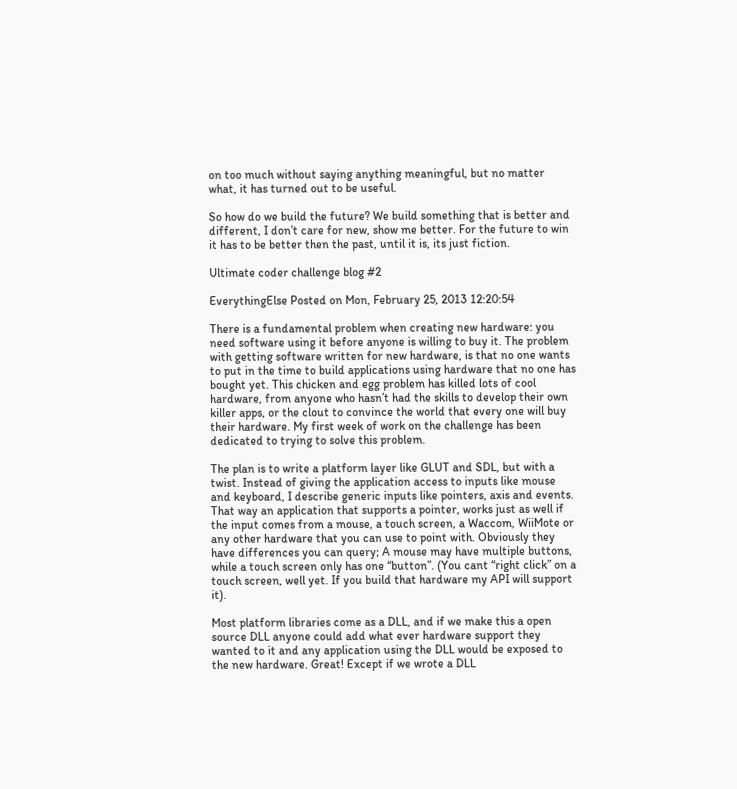on too much without saying anything meaningful, but no matter what, it has turned out to be useful.

So how do we build the future? We build something that is better and different, I don’t care for new, show me better. For the future to win it has to be better then the past, until it is, its just fiction.

Ultimate coder challenge blog #2

EverythingElse Posted on Mon, February 25, 2013 12:20:54

There is a fundamental problem when creating new hardware: you need software using it before anyone is willing to buy it. The problem with getting software written for new hardware, is that no one wants to put in the time to build applications using hardware that no one has bought yet. This chicken and egg problem has killed lots of cool hardware, from anyone who hasn’t had the skills to develop their own killer apps, or the clout to convince the world that every one will buy their hardware. My first week of work on the challenge has been dedicated to trying to solve this problem.

The plan is to write a platform layer like GLUT and SDL, but with a twist. Instead of giving the application access to inputs like mouse and keyboard, I describe generic inputs like pointers, axis and events. That way an application that supports a pointer, works just as well if the input comes from a mouse, a touch screen, a Waccom, WiiMote or any other hardware that you can use to point with. Obviously they have differences you can query; A mouse may have multiple buttons, while a touch screen only has one “button”. (You cant “right click” on a touch screen, well yet. If you build that hardware my API will support it).

Most platform libraries come as a DLL, and if we make this a open source DLL anyone could add what ever hardware support they wanted to it and any application using the DLL would be exposed to the new hardware. Great! Except if we wrote a DLL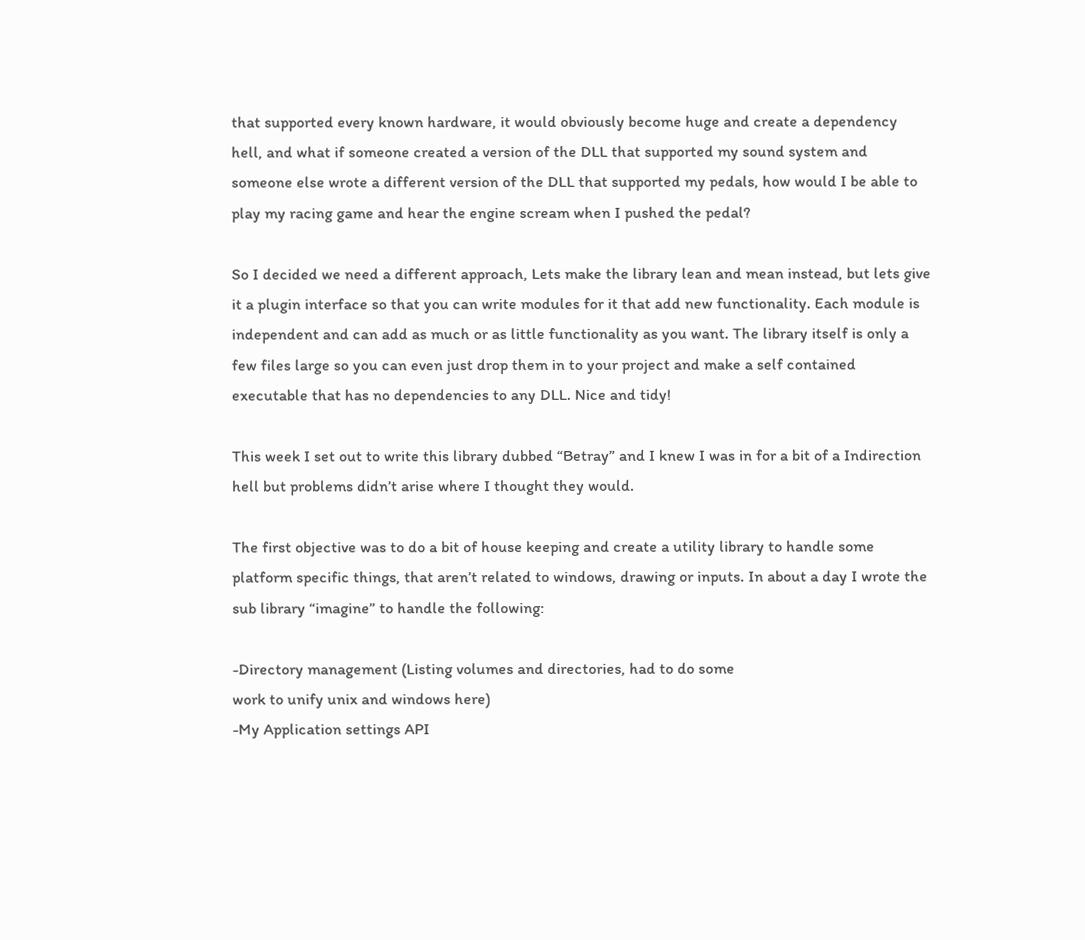that supported every known hardware, it would obviously become huge and create a dependency hell, and what if someone created a version of the DLL that supported my sound system and someone else wrote a different version of the DLL that supported my pedals, how would I be able to play my racing game and hear the engine scream when I pushed the pedal?

So I decided we need a different approach, Lets make the library lean and mean instead, but lets give it a plugin interface so that you can write modules for it that add new functionality. Each module is independent and can add as much or as little functionality as you want. The library itself is only a few files large so you can even just drop them in to your project and make a self contained executable that has no dependencies to any DLL. Nice and tidy!

This week I set out to write this library dubbed “Betray” and I knew I was in for a bit of a Indirection hell but problems didn’t arise where I thought they would.

The first objective was to do a bit of house keeping and create a utility library to handle some platform specific things, that aren’t related to windows, drawing or inputs. In about a day I wrote the sub library “imagine” to handle the following:

-Directory management (Listing volumes and directories, had to do some
work to unify unix and windows here)
-My Application settings API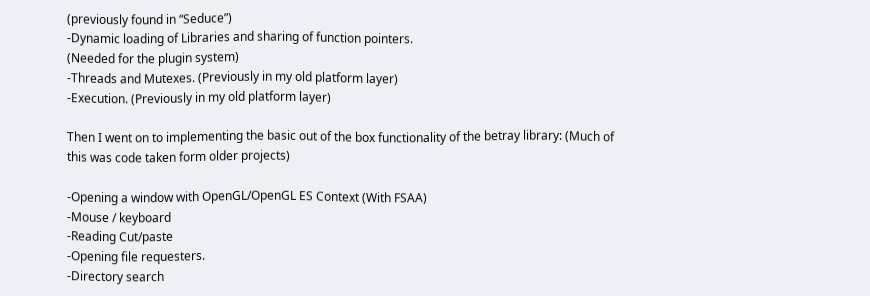(previously found in “Seduce”)
-Dynamic loading of Libraries and sharing of function pointers.
(Needed for the plugin system)
-Threads and Mutexes. (Previously in my old platform layer)
-Execution. (Previously in my old platform layer)

Then I went on to implementing the basic out of the box functionality of the betray library: (Much of this was code taken form older projects)

-Opening a window with OpenGL/OpenGL ES Context (With FSAA)
-Mouse / keyboard
-Reading Cut/paste
-Opening file requesters.
-Directory search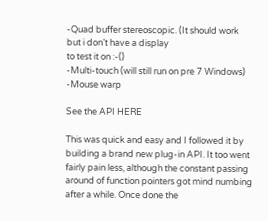-Quad buffer stereoscopic. (It should work but i don’t have a display
to test it on :-()
-Multi-touch (will still run on pre 7 Windows)
-Mouse warp

See the API HERE

This was quick and easy and I followed it by building a brand new plug-in API. It too went fairly pain less, although the constant passing around of function pointers got mind numbing after a while. Once done the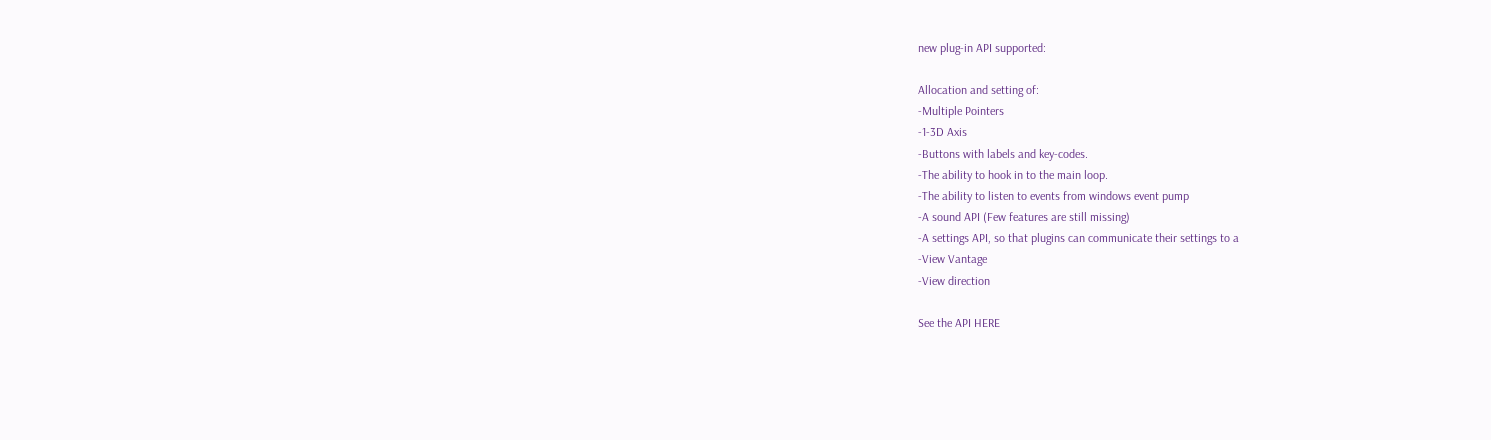new plug-in API supported:

Allocation and setting of:
-Multiple Pointers
-1-3D Axis
-Buttons with labels and key-codes.
-The ability to hook in to the main loop.
-The ability to listen to events from windows event pump
-A sound API (Few features are still missing)
-A settings API, so that plugins can communicate their settings to a
-View Vantage
-View direction

See the API HERE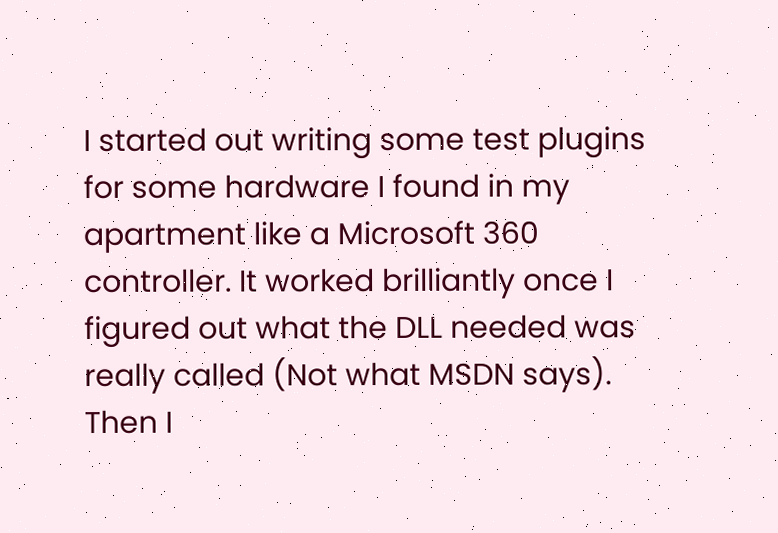I started out writing some test plugins for some hardware I found in my apartment like a Microsoft 360 controller. It worked brilliantly once I figured out what the DLL needed was really called (Not what MSDN says). Then I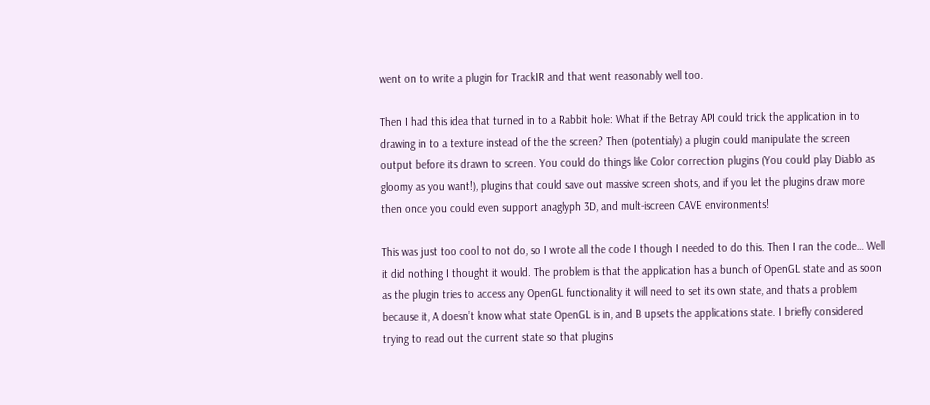went on to write a plugin for TrackIR and that went reasonably well too.

Then I had this idea that turned in to a Rabbit hole: What if the Betray API could trick the application in to drawing in to a texture instead of the the screen? Then (potentialy) a plugin could manipulate the screen output before its drawn to screen. You could do things like Color correction plugins (You could play Diablo as gloomy as you want!), plugins that could save out massive screen shots, and if you let the plugins draw more then once you could even support anaglyph 3D, and mult-iscreen CAVE environments!

This was just too cool to not do, so I wrote all the code I though I needed to do this. Then I ran the code… Well it did nothing I thought it would. The problem is that the application has a bunch of OpenGL state and as soon as the plugin tries to access any OpenGL functionality it will need to set its own state, and thats a problem because it, A doesn’t know what state OpenGL is in, and B upsets the applications state. I briefly considered trying to read out the current state so that plugins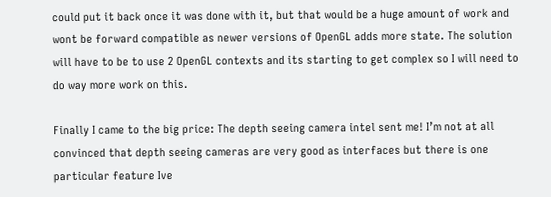could put it back once it was done with it, but that would be a huge amount of work and wont be forward compatible as newer versions of OpenGL adds more state. The solution will have to be to use 2 OpenGL contexts and its starting to get complex so I will need to do way more work on this.

Finally I came to the big price: The depth seeing camera intel sent me! I’m not at all convinced that depth seeing cameras are very good as interfaces but there is one particular feature Ive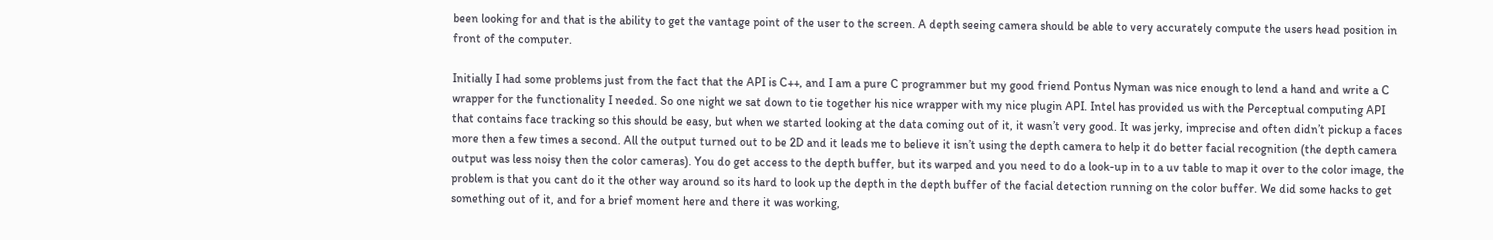been looking for and that is the ability to get the vantage point of the user to the screen. A depth seeing camera should be able to very accurately compute the users head position in front of the computer.

Initially I had some problems just from the fact that the API is C++, and I am a pure C programmer but my good friend Pontus Nyman was nice enough to lend a hand and write a C wrapper for the functionality I needed. So one night we sat down to tie together his nice wrapper with my nice plugin API. Intel has provided us with the Perceptual computing API that contains face tracking so this should be easy, but when we started looking at the data coming out of it, it wasn’t very good. It was jerky, imprecise and often didn’t pickup a faces more then a few times a second. All the output turned out to be 2D and it leads me to believe it isn’t using the depth camera to help it do better facial recognition (the depth camera output was less noisy then the color cameras). You do get access to the depth buffer, but its warped and you need to do a look-up in to a uv table to map it over to the color image, the problem is that you cant do it the other way around so its hard to look up the depth in the depth buffer of the facial detection running on the color buffer. We did some hacks to get something out of it, and for a brief moment here and there it was working,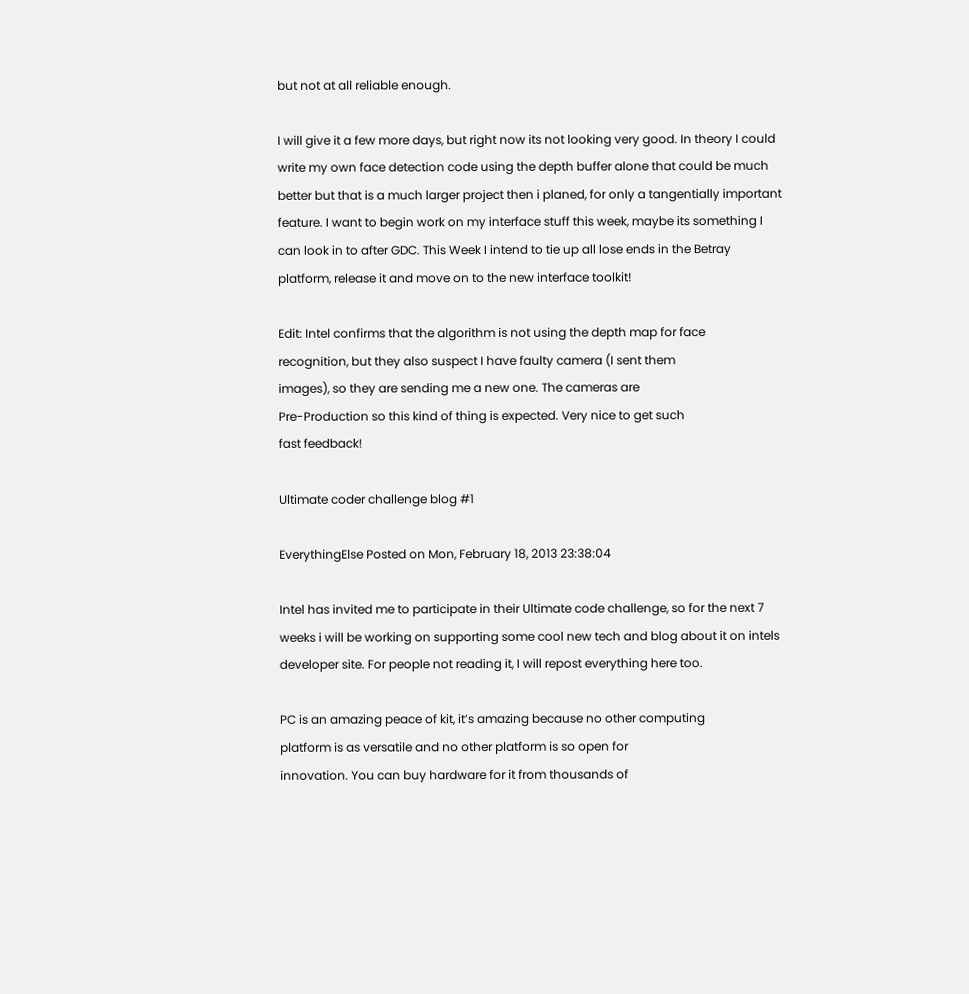but not at all reliable enough.

I will give it a few more days, but right now its not looking very good. In theory I could write my own face detection code using the depth buffer alone that could be much better but that is a much larger project then i planed, for only a tangentially important feature. I want to begin work on my interface stuff this week, maybe its something I can look in to after GDC. This Week I intend to tie up all lose ends in the Betray platform, release it and move on to the new interface toolkit!

Edit: Intel confirms that the algorithm is not using the depth map for face
recognition, but they also suspect I have faulty camera (I sent them
images), so they are sending me a new one. The cameras are
Pre-Production so this kind of thing is expected. Very nice to get such
fast feedback!

Ultimate coder challenge blog #1

EverythingElse Posted on Mon, February 18, 2013 23:38:04

Intel has invited me to participate in their Ultimate code challenge, so for the next 7 weeks i will be working on supporting some cool new tech and blog about it on intels developer site. For people not reading it, I will repost everything here too.

PC is an amazing peace of kit, it’s amazing because no other computing
platform is as versatile and no other platform is so open for
innovation. You can buy hardware for it from thousands of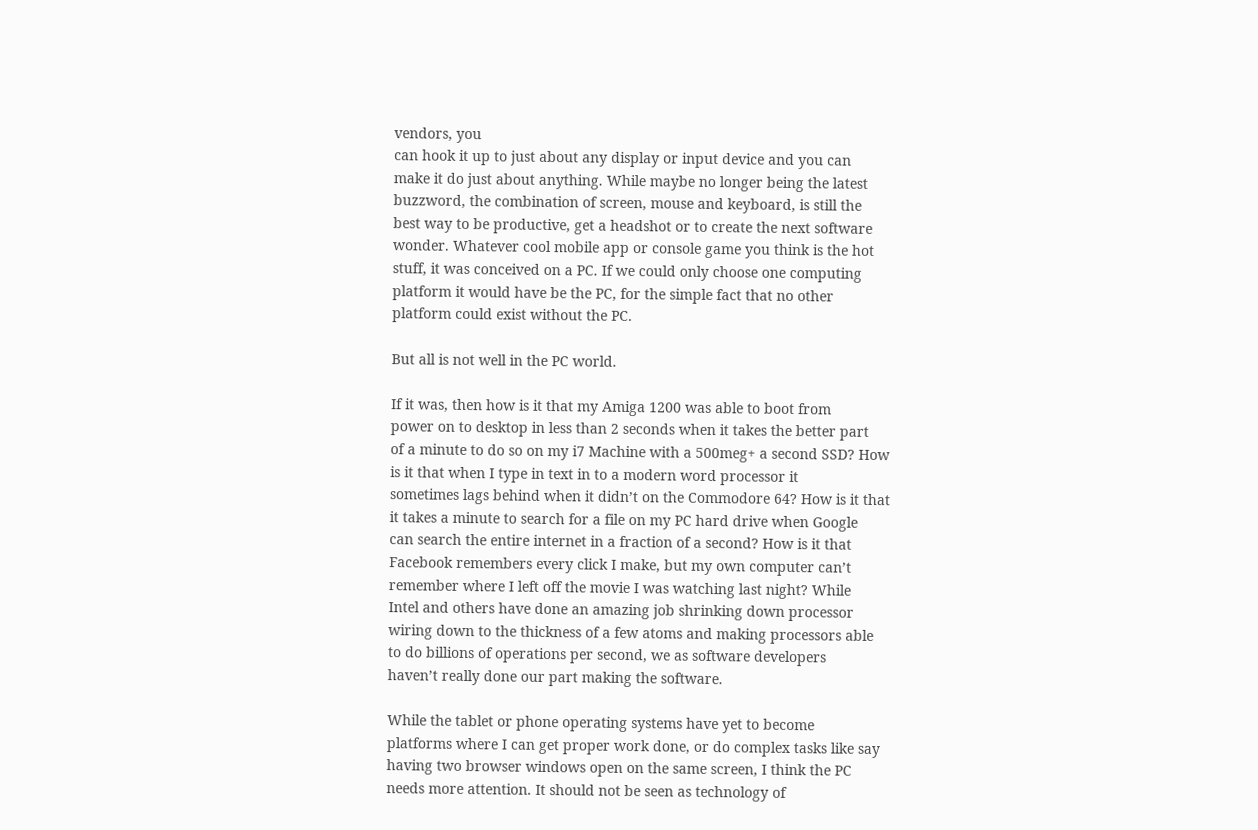vendors, you
can hook it up to just about any display or input device and you can
make it do just about anything. While maybe no longer being the latest
buzzword, the combination of screen, mouse and keyboard, is still the
best way to be productive, get a headshot or to create the next software
wonder. Whatever cool mobile app or console game you think is the hot
stuff, it was conceived on a PC. If we could only choose one computing
platform it would have be the PC, for the simple fact that no other
platform could exist without the PC.

But all is not well in the PC world.

If it was, then how is it that my Amiga 1200 was able to boot from
power on to desktop in less than 2 seconds when it takes the better part
of a minute to do so on my i7 Machine with a 500meg+ a second SSD? How
is it that when I type in text in to a modern word processor it
sometimes lags behind when it didn’t on the Commodore 64? How is it that
it takes a minute to search for a file on my PC hard drive when Google
can search the entire internet in a fraction of a second? How is it that
Facebook remembers every click I make, but my own computer can’t
remember where I left off the movie I was watching last night? While
Intel and others have done an amazing job shrinking down processor
wiring down to the thickness of a few atoms and making processors able
to do billions of operations per second, we as software developers
haven’t really done our part making the software.

While the tablet or phone operating systems have yet to become
platforms where I can get proper work done, or do complex tasks like say
having two browser windows open on the same screen, I think the PC
needs more attention. It should not be seen as technology of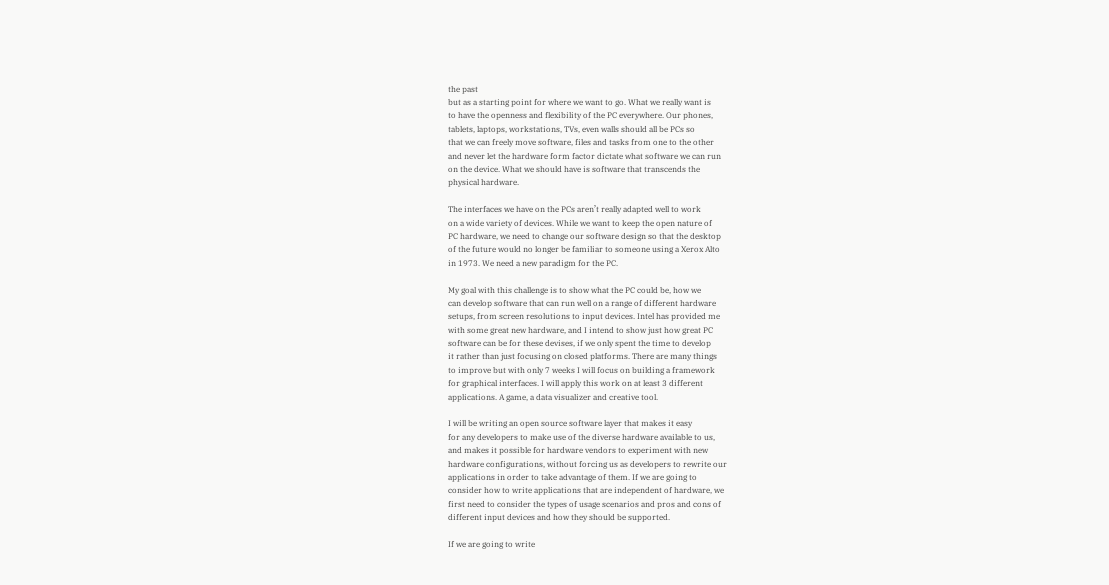the past
but as a starting point for where we want to go. What we really want is
to have the openness and flexibility of the PC everywhere. Our phones,
tablets, laptops, workstations, TVs, even walls should all be PCs so
that we can freely move software, files and tasks from one to the other
and never let the hardware form factor dictate what software we can run
on the device. What we should have is software that transcends the
physical hardware.

The interfaces we have on the PCs aren’t really adapted well to work
on a wide variety of devices. While we want to keep the open nature of
PC hardware, we need to change our software design so that the desktop
of the future would no longer be familiar to someone using a Xerox Alto
in 1973. We need a new paradigm for the PC.

My goal with this challenge is to show what the PC could be, how we
can develop software that can run well on a range of different hardware
setups, from screen resolutions to input devices. Intel has provided me
with some great new hardware, and I intend to show just how great PC
software can be for these devises, if we only spent the time to develop
it rather than just focusing on closed platforms. There are many things
to improve but with only 7 weeks I will focus on building a framework
for graphical interfaces. I will apply this work on at least 3 different
applications. A game, a data visualizer and creative tool.

I will be writing an open source software layer that makes it easy
for any developers to make use of the diverse hardware available to us,
and makes it possible for hardware vendors to experiment with new
hardware configurations, without forcing us as developers to rewrite our
applications in order to take advantage of them. If we are going to
consider how to write applications that are independent of hardware, we
first need to consider the types of usage scenarios and pros and cons of
different input devices and how they should be supported.

If we are going to write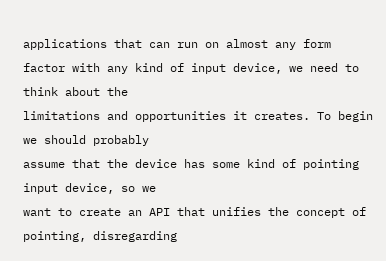applications that can run on almost any form
factor with any kind of input device, we need to think about the
limitations and opportunities it creates. To begin we should probably
assume that the device has some kind of pointing input device, so we
want to create an API that unifies the concept of pointing, disregarding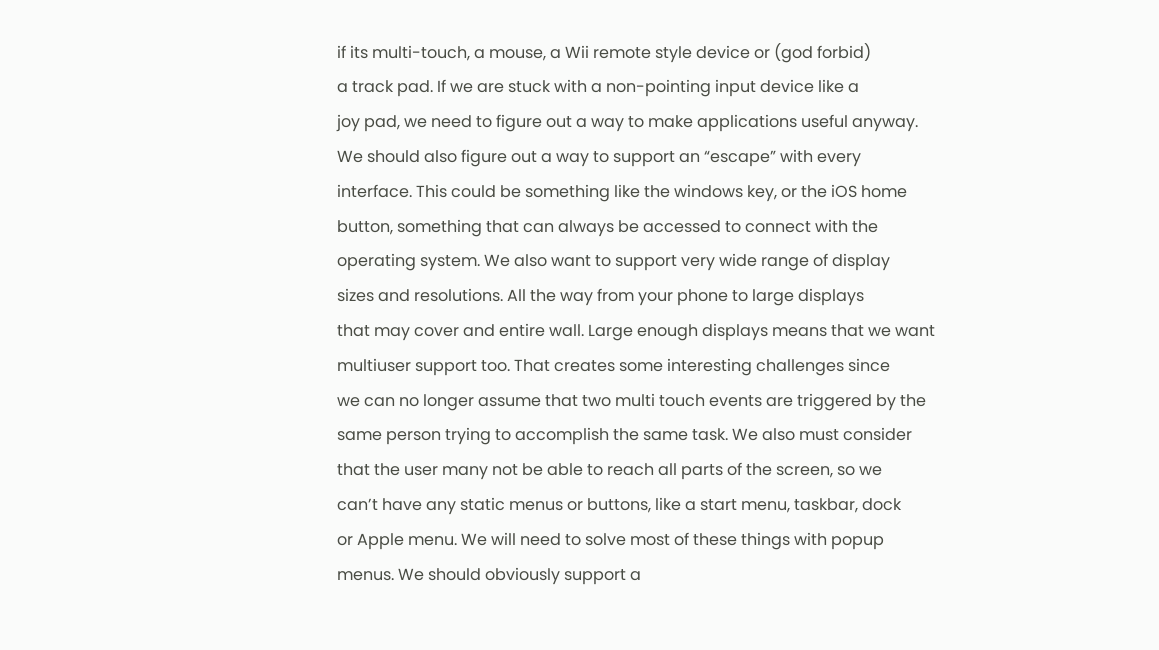if its multi-touch, a mouse, a Wii remote style device or (god forbid)
a track pad. If we are stuck with a non-pointing input device like a
joy pad, we need to figure out a way to make applications useful anyway.
We should also figure out a way to support an “escape” with every
interface. This could be something like the windows key, or the iOS home
button, something that can always be accessed to connect with the
operating system. We also want to support very wide range of display
sizes and resolutions. All the way from your phone to large displays
that may cover and entire wall. Large enough displays means that we want
multiuser support too. That creates some interesting challenges since
we can no longer assume that two multi touch events are triggered by the
same person trying to accomplish the same task. We also must consider
that the user many not be able to reach all parts of the screen, so we
can’t have any static menus or buttons, like a start menu, taskbar, dock
or Apple menu. We will need to solve most of these things with popup
menus. We should obviously support a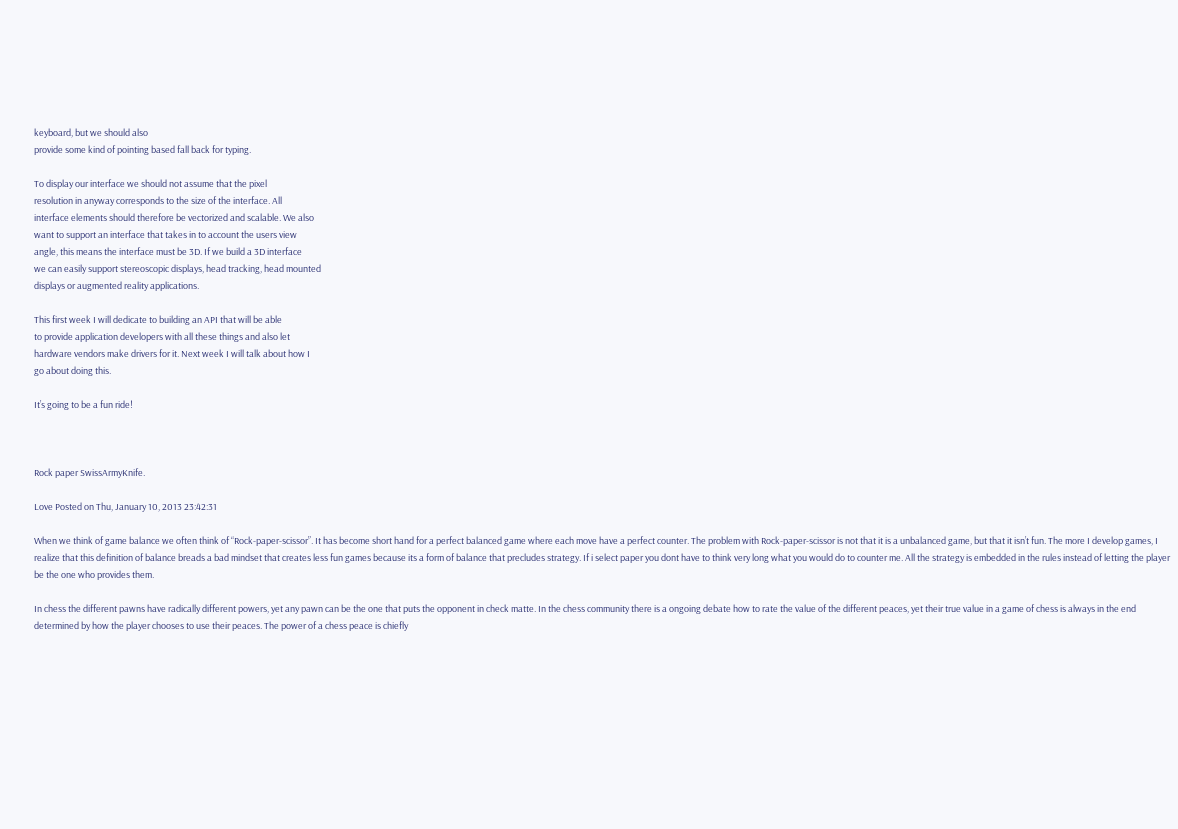keyboard, but we should also
provide some kind of pointing based fall back for typing.

To display our interface we should not assume that the pixel
resolution in anyway corresponds to the size of the interface. All
interface elements should therefore be vectorized and scalable. We also
want to support an interface that takes in to account the users view
angle, this means the interface must be 3D. If we build a 3D interface
we can easily support stereoscopic displays, head tracking, head mounted
displays or augmented reality applications.

This first week I will dedicate to building an API that will be able
to provide application developers with all these things and also let
hardware vendors make drivers for it. Next week I will talk about how I
go about doing this.

It’s going to be a fun ride!



Rock paper SwissArmyKnife.

Love Posted on Thu, January 10, 2013 23:42:31

When we think of game balance we often think of “Rock-paper-scissor”. It has become short hand for a perfect balanced game where each move have a perfect counter. The problem with Rock-paper-scissor is not that it is a unbalanced game, but that it isn’t fun. The more I develop games, I realize that this definition of balance breads a bad mindset that creates less fun games because its a form of balance that precludes strategy. If i select paper you dont have to think very long what you would do to counter me. All the strategy is embedded in the rules instead of letting the player be the one who provides them.

In chess the different pawns have radically different powers, yet any pawn can be the one that puts the opponent in check matte. In the chess community there is a ongoing debate how to rate the value of the different peaces, yet their true value in a game of chess is always in the end determined by how the player chooses to use their peaces. The power of a chess peace is chiefly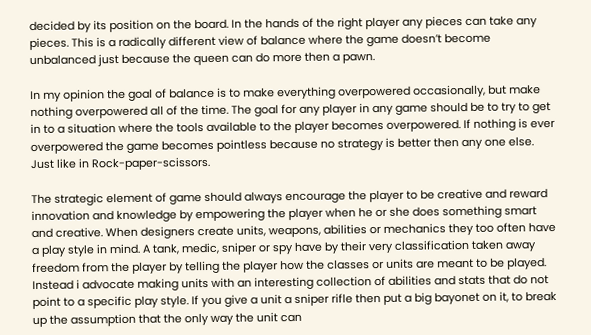decided by its position on the board. In the hands of the right player any pieces can take any pieces. This is a radically different view of balance where the game doesn’t become unbalanced just because the queen can do more then a pawn.

In my opinion the goal of balance is to make everything overpowered occasionally, but make nothing overpowered all of the time. The goal for any player in any game should be to try to get in to a situation where the tools available to the player becomes overpowered. If nothing is ever overpowered the game becomes pointless because no strategy is better then any one else. Just like in Rock-paper-scissors.

The strategic element of game should always encourage the player to be creative and reward innovation and knowledge by empowering the player when he or she does something smart and creative. When designers create units, weapons, abilities or mechanics they too often have a play style in mind. A tank, medic, sniper or spy have by their very classification taken away freedom from the player by telling the player how the classes or units are meant to be played. Instead i advocate making units with an interesting collection of abilities and stats that do not point to a specific play style. If you give a unit a sniper rifle then put a big bayonet on it, to break up the assumption that the only way the unit can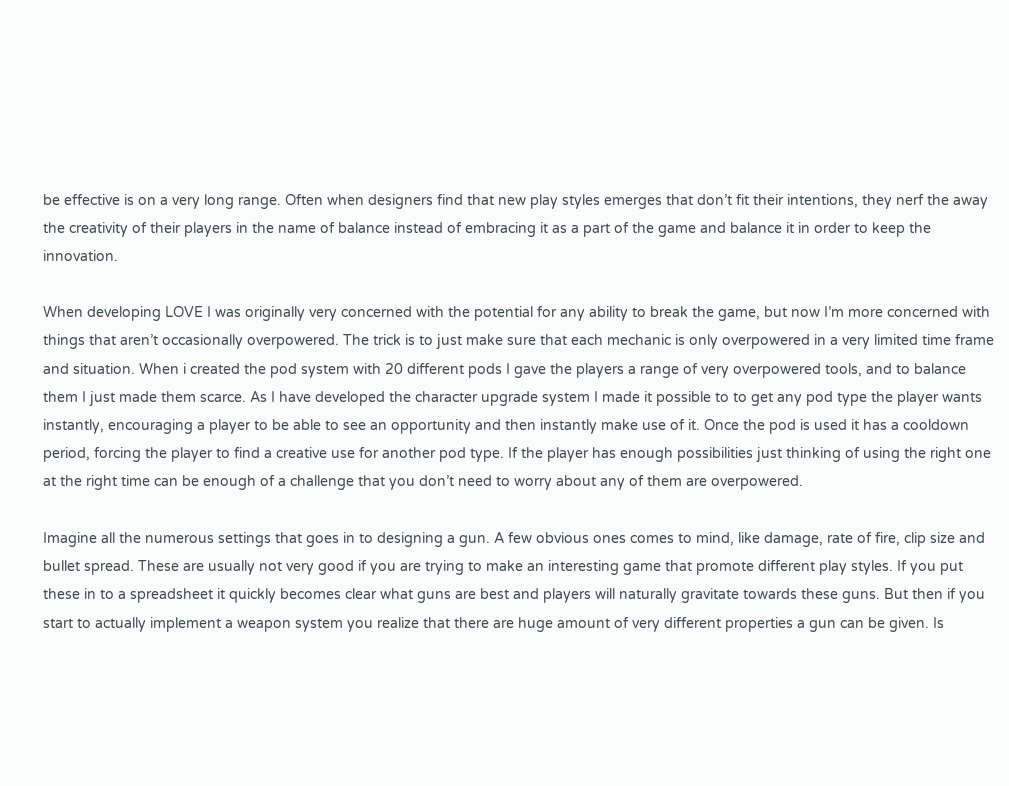be effective is on a very long range. Often when designers find that new play styles emerges that don’t fit their intentions, they nerf the away the creativity of their players in the name of balance instead of embracing it as a part of the game and balance it in order to keep the innovation.

When developing LOVE I was originally very concerned with the potential for any ability to break the game, but now I’m more concerned with things that aren’t occasionally overpowered. The trick is to just make sure that each mechanic is only overpowered in a very limited time frame and situation. When i created the pod system with 20 different pods I gave the players a range of very overpowered tools, and to balance them I just made them scarce. As I have developed the character upgrade system I made it possible to to get any pod type the player wants instantly, encouraging a player to be able to see an opportunity and then instantly make use of it. Once the pod is used it has a cooldown period, forcing the player to find a creative use for another pod type. If the player has enough possibilities just thinking of using the right one at the right time can be enough of a challenge that you don’t need to worry about any of them are overpowered.

Imagine all the numerous settings that goes in to designing a gun. A few obvious ones comes to mind, like damage, rate of fire, clip size and bullet spread. These are usually not very good if you are trying to make an interesting game that promote different play styles. If you put these in to a spreadsheet it quickly becomes clear what guns are best and players will naturally gravitate towards these guns. But then if you start to actually implement a weapon system you realize that there are huge amount of very different properties a gun can be given. Is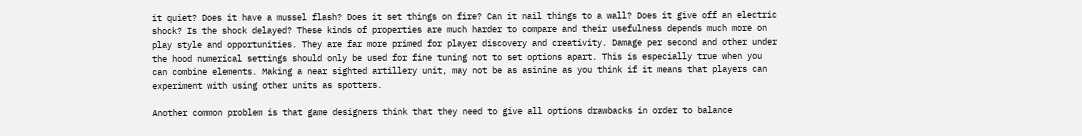it quiet? Does it have a mussel flash? Does it set things on fire? Can it nail things to a wall? Does it give off an electric shock? Is the shock delayed? These kinds of properties are much harder to compare and their usefulness depends much more on play style and opportunities. They are far more primed for player discovery and creativity. Damage per second and other under the hood numerical settings should only be used for fine tuning not to set options apart. This is especially true when you can combine elements. Making a near sighted artillery unit, may not be as asinine as you think if it means that players can experiment with using other units as spotters.

Another common problem is that game designers think that they need to give all options drawbacks in order to balance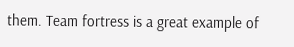them. Team fortress is a great example of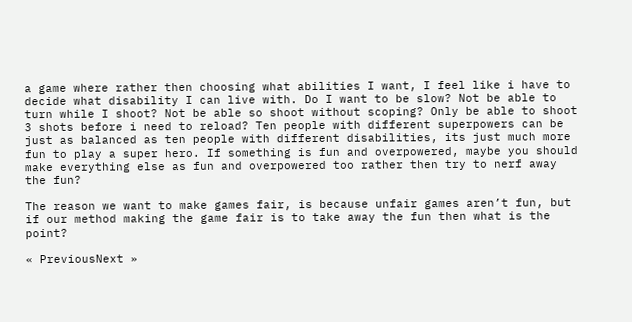a game where rather then choosing what abilities I want, I feel like i have to decide what disability I can live with. Do I want to be slow? Not be able to turn while I shoot? Not be able so shoot without scoping? Only be able to shoot 3 shots before i need to reload? Ten people with different superpowers can be just as balanced as ten people with different disabilities, its just much more fun to play a super hero. If something is fun and overpowered, maybe you should make everything else as fun and overpowered too rather then try to nerf away the fun?

The reason we want to make games fair, is because unfair games aren’t fun, but if our method making the game fair is to take away the fun then what is the point?

« PreviousNext »